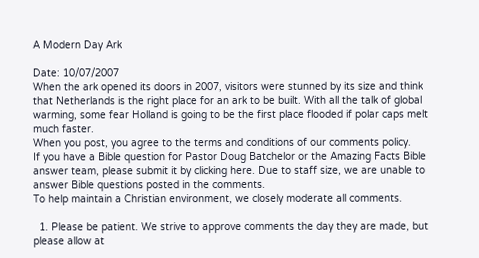A Modern Day Ark

Date: 10/07/2007
When the ark opened its doors in 2007, visitors were stunned by its size and think that Netherlands is the right place for an ark to be built. With all the talk of global warming, some fear Holland is going to be the first place flooded if polar caps melt much faster.
When you post, you agree to the terms and conditions of our comments policy.
If you have a Bible question for Pastor Doug Batchelor or the Amazing Facts Bible answer team, please submit it by clicking here. Due to staff size, we are unable to answer Bible questions posted in the comments.
To help maintain a Christian environment, we closely moderate all comments.

  1. Please be patient. We strive to approve comments the day they are made, but please allow at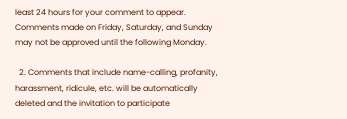least 24 hours for your comment to appear. Comments made on Friday, Saturday, and Sunday may not be approved until the following Monday.

  2. Comments that include name-calling, profanity, harassment, ridicule, etc. will be automatically deleted and the invitation to participate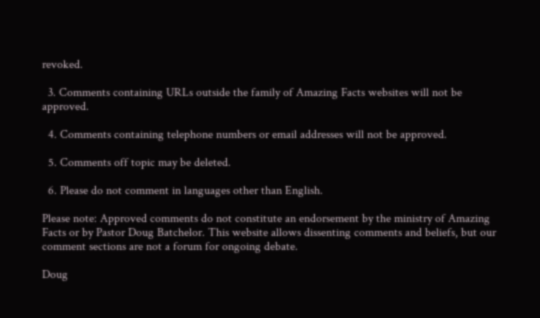revoked.

  3. Comments containing URLs outside the family of Amazing Facts websites will not be approved.

  4. Comments containing telephone numbers or email addresses will not be approved.

  5. Comments off topic may be deleted.

  6. Please do not comment in languages other than English.

Please note: Approved comments do not constitute an endorsement by the ministry of Amazing Facts or by Pastor Doug Batchelor. This website allows dissenting comments and beliefs, but our comment sections are not a forum for ongoing debate.

Doug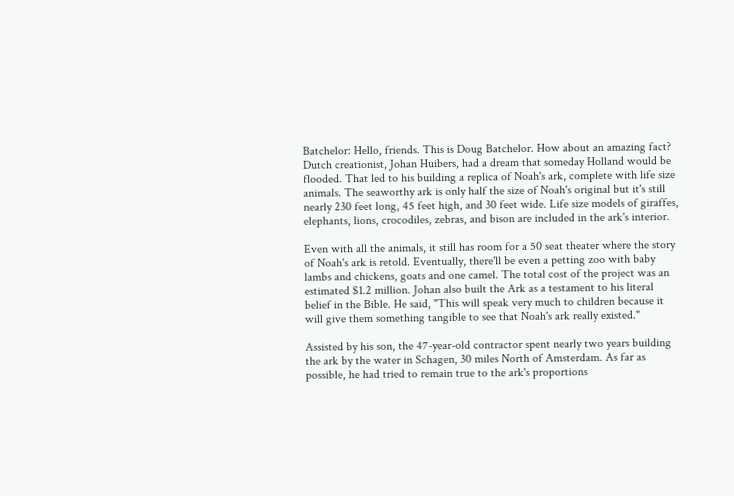Batchelor: Hello, friends. This is Doug Batchelor. How about an amazing fact? Dutch creationist, Johan Huibers, had a dream that someday Holland would be flooded. That led to his building a replica of Noah's ark, complete with life size animals. The seaworthy ark is only half the size of Noah's original but it's still nearly 230 feet long, 45 feet high, and 30 feet wide. Life size models of giraffes, elephants, lions, crocodiles, zebras, and bison are included in the ark's interior.

Even with all the animals, it still has room for a 50 seat theater where the story of Noah's ark is retold. Eventually, there'll be even a petting zoo with baby lambs and chickens, goats and one camel. The total cost of the project was an estimated $1.2 million. Johan also built the Ark as a testament to his literal belief in the Bible. He said, "This will speak very much to children because it will give them something tangible to see that Noah's ark really existed."

Assisted by his son, the 47-year-old contractor spent nearly two years building the ark by the water in Schagen, 30 miles North of Amsterdam. As far as possible, he had tried to remain true to the ark's proportions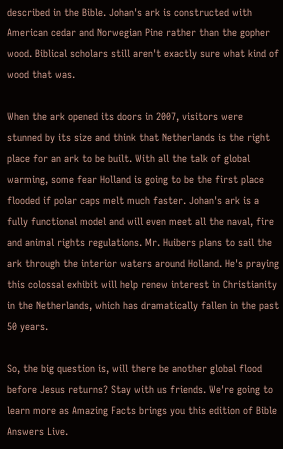described in the Bible. Johan's ark is constructed with American cedar and Norwegian Pine rather than the gopher wood. Biblical scholars still aren't exactly sure what kind of wood that was.

When the ark opened its doors in 2007, visitors were stunned by its size and think that Netherlands is the right place for an ark to be built. With all the talk of global warming, some fear Holland is going to be the first place flooded if polar caps melt much faster. Johan's ark is a fully functional model and will even meet all the naval, fire and animal rights regulations. Mr. Huibers plans to sail the ark through the interior waters around Holland. He's praying this colossal exhibit will help renew interest in Christianity in the Netherlands, which has dramatically fallen in the past 50 years.

So, the big question is, will there be another global flood before Jesus returns? Stay with us friends. We're going to learn more as Amazing Facts brings you this edition of Bible Answers Live.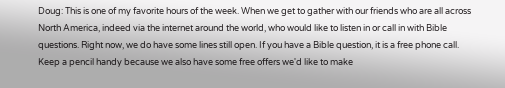Doug: This is one of my favorite hours of the week. When we get to gather with our friends who are all across North America, indeed via the internet around the world, who would like to listen in or call in with Bible questions. Right now, we do have some lines still open. If you have a Bible question, it is a free phone call. Keep a pencil handy because we also have some free offers we'd like to make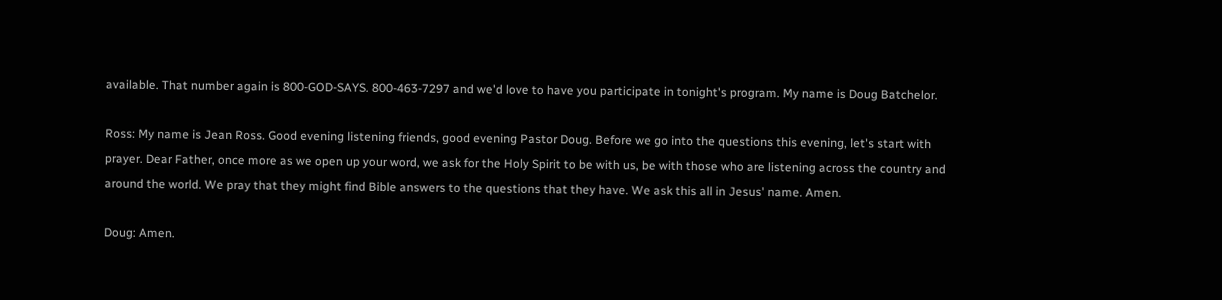available. That number again is 800-GOD-SAYS. 800-463-7297 and we'd love to have you participate in tonight's program. My name is Doug Batchelor.

Ross: My name is Jean Ross. Good evening listening friends, good evening Pastor Doug. Before we go into the questions this evening, let's start with prayer. Dear Father, once more as we open up your word, we ask for the Holy Spirit to be with us, be with those who are listening across the country and around the world. We pray that they might find Bible answers to the questions that they have. We ask this all in Jesus' name. Amen.

Doug: Amen.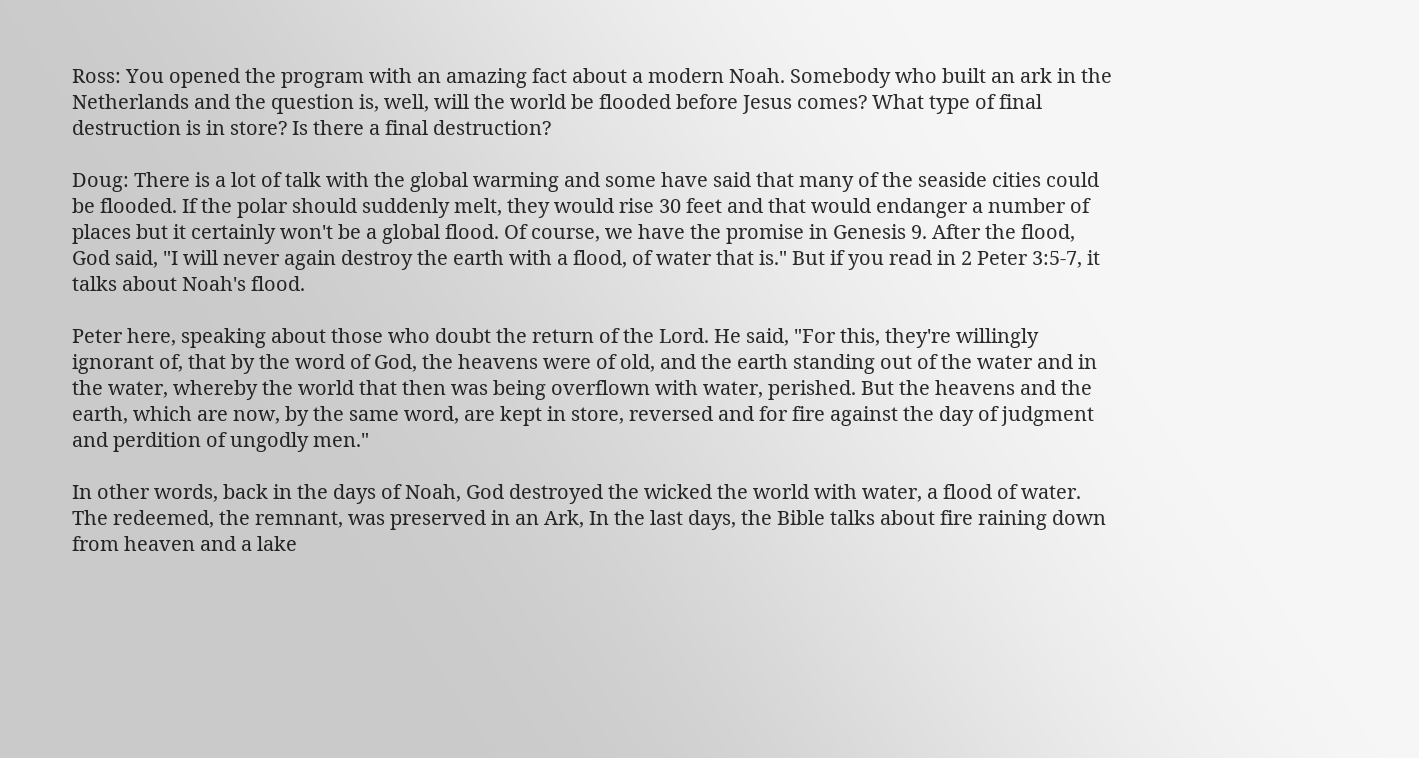Ross: You opened the program with an amazing fact about a modern Noah. Somebody who built an ark in the Netherlands and the question is, well, will the world be flooded before Jesus comes? What type of final destruction is in store? Is there a final destruction?

Doug: There is a lot of talk with the global warming and some have said that many of the seaside cities could be flooded. If the polar should suddenly melt, they would rise 30 feet and that would endanger a number of places but it certainly won't be a global flood. Of course, we have the promise in Genesis 9. After the flood, God said, "I will never again destroy the earth with a flood, of water that is." But if you read in 2 Peter 3:5-7, it talks about Noah's flood.

Peter here, speaking about those who doubt the return of the Lord. He said, "For this, they're willingly ignorant of, that by the word of God, the heavens were of old, and the earth standing out of the water and in the water, whereby the world that then was being overflown with water, perished. But the heavens and the earth, which are now, by the same word, are kept in store, reversed and for fire against the day of judgment and perdition of ungodly men."

In other words, back in the days of Noah, God destroyed the wicked the world with water, a flood of water. The redeemed, the remnant, was preserved in an Ark, In the last days, the Bible talks about fire raining down from heaven and a lake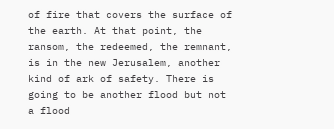of fire that covers the surface of the earth. At that point, the ransom, the redeemed, the remnant, is in the new Jerusalem, another kind of ark of safety. There is going to be another flood but not a flood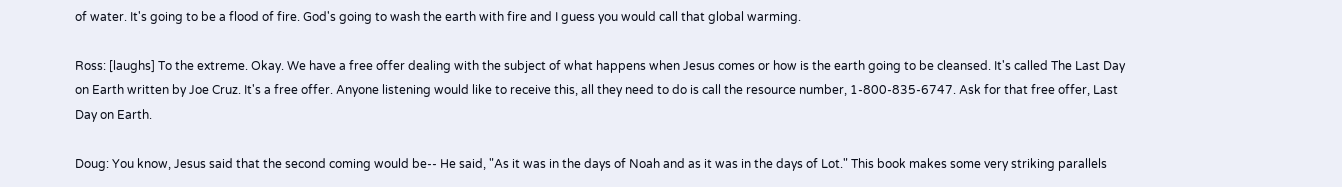of water. It's going to be a flood of fire. God's going to wash the earth with fire and I guess you would call that global warming.

Ross: [laughs] To the extreme. Okay. We have a free offer dealing with the subject of what happens when Jesus comes or how is the earth going to be cleansed. It's called The Last Day on Earth written by Joe Cruz. It's a free offer. Anyone listening would like to receive this, all they need to do is call the resource number, 1-800-835-6747. Ask for that free offer, Last Day on Earth.

Doug: You know, Jesus said that the second coming would be-- He said, "As it was in the days of Noah and as it was in the days of Lot." This book makes some very striking parallels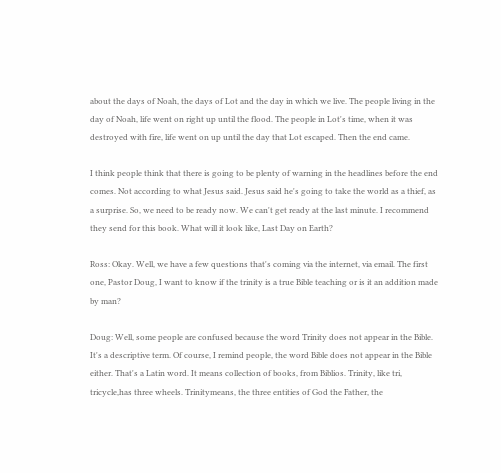about the days of Noah, the days of Lot and the day in which we live. The people living in the day of Noah, life went on right up until the flood. The people in Lot's time, when it was destroyed with fire, life went on up until the day that Lot escaped. Then the end came.

I think people think that there is going to be plenty of warning in the headlines before the end comes. Not according to what Jesus said. Jesus said he's going to take the world as a thief, as a surprise. So, we need to be ready now. We can't get ready at the last minute. I recommend they send for this book. What will it look like, Last Day on Earth?

Ross: Okay. Well, we have a few questions that's coming via the internet, via email. The first one, Pastor Doug, I want to know if the trinity is a true Bible teaching or is it an addition made by man?

Doug: Well, some people are confused because the word Trinity does not appear in the Bible. It's a descriptive term. Of course, I remind people, the word Bible does not appear in the Bible either. That's a Latin word. It means collection of books, from Biblios. Trinity, like tri, tricycle,has three wheels. Trinitymeans, the three entities of God the Father, the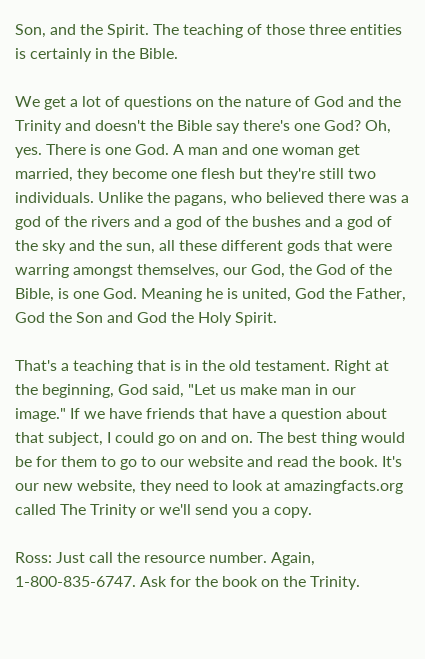Son, and the Spirit. The teaching of those three entities is certainly in the Bible.

We get a lot of questions on the nature of God and the Trinity and doesn't the Bible say there's one God? Oh, yes. There is one God. A man and one woman get married, they become one flesh but they're still two individuals. Unlike the pagans, who believed there was a god of the rivers and a god of the bushes and a god of the sky and the sun, all these different gods that were warring amongst themselves, our God, the God of the Bible, is one God. Meaning he is united, God the Father, God the Son and God the Holy Spirit.

That's a teaching that is in the old testament. Right at the beginning, God said, "Let us make man in our image." If we have friends that have a question about that subject, I could go on and on. The best thing would be for them to go to our website and read the book. It's our new website, they need to look at amazingfacts.org called The Trinity or we'll send you a copy.

Ross: Just call the resource number. Again, 1-800-835-6747. Ask for the book on the Trinity.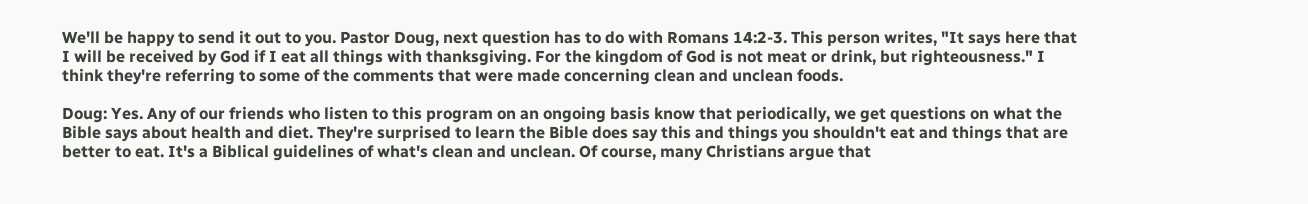We'll be happy to send it out to you. Pastor Doug, next question has to do with Romans 14:2-3. This person writes, "It says here that I will be received by God if I eat all things with thanksgiving. For the kingdom of God is not meat or drink, but righteousness." I think they're referring to some of the comments that were made concerning clean and unclean foods.

Doug: Yes. Any of our friends who listen to this program on an ongoing basis know that periodically, we get questions on what the Bible says about health and diet. They're surprised to learn the Bible does say this and things you shouldn't eat and things that are better to eat. It's a Biblical guidelines of what's clean and unclean. Of course, many Christians argue that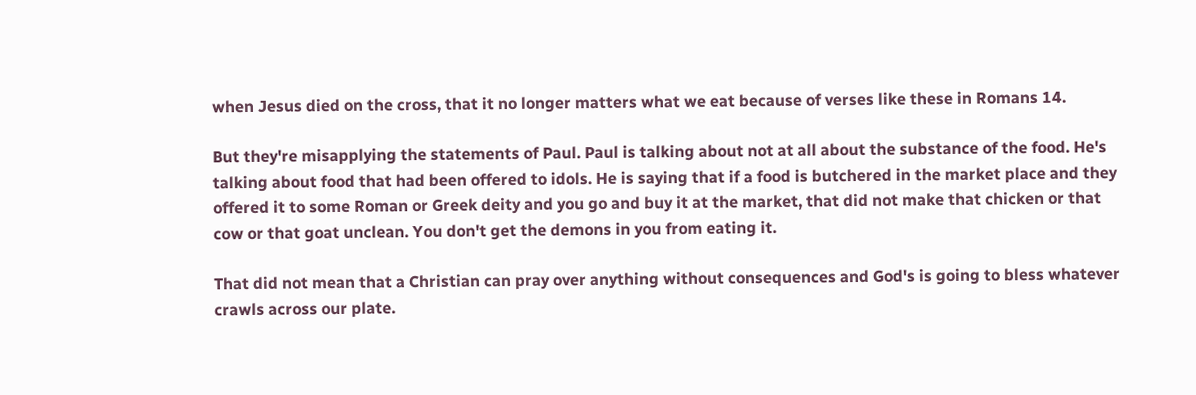when Jesus died on the cross, that it no longer matters what we eat because of verses like these in Romans 14.

But they're misapplying the statements of Paul. Paul is talking about not at all about the substance of the food. He's talking about food that had been offered to idols. He is saying that if a food is butchered in the market place and they offered it to some Roman or Greek deity and you go and buy it at the market, that did not make that chicken or that cow or that goat unclean. You don't get the demons in you from eating it.

That did not mean that a Christian can pray over anything without consequences and God's is going to bless whatever crawls across our plate.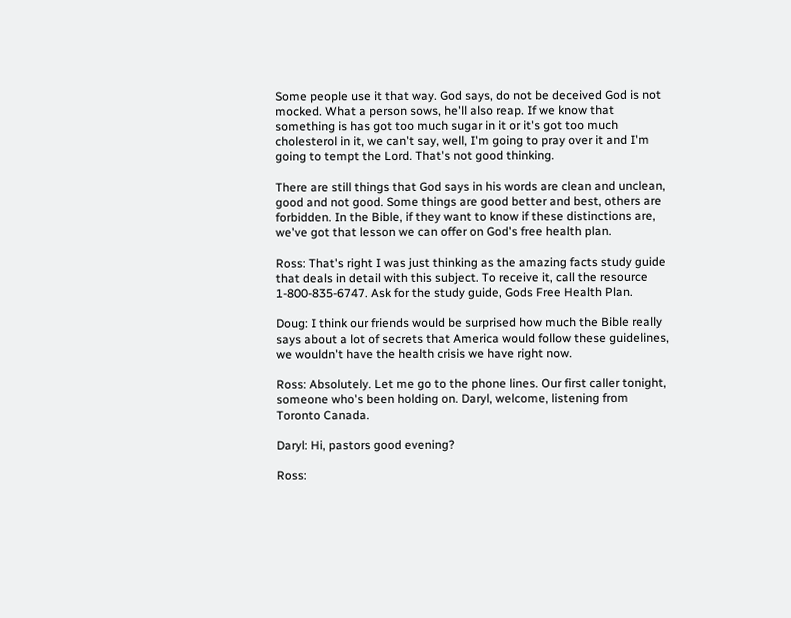Some people use it that way. God says, do not be deceived God is not mocked. What a person sows, he'll also reap. If we know that something is has got too much sugar in it or it's got too much cholesterol in it, we can't say, well, I'm going to pray over it and I'm going to tempt the Lord. That's not good thinking.

There are still things that God says in his words are clean and unclean, good and not good. Some things are good better and best, others are forbidden. In the Bible, if they want to know if these distinctions are, we've got that lesson we can offer on God's free health plan.

Ross: That's right I was just thinking as the amazing facts study guide that deals in detail with this subject. To receive it, call the resource 1-800-835-6747. Ask for the study guide, Gods Free Health Plan.

Doug: I think our friends would be surprised how much the Bible really says about a lot of secrets that America would follow these guidelines, we wouldn't have the health crisis we have right now.

Ross: Absolutely. Let me go to the phone lines. Our first caller tonight, someone who's been holding on. Daryl, welcome, listening from Toronto Canada.

Daryl: Hi, pastors good evening?

Ross: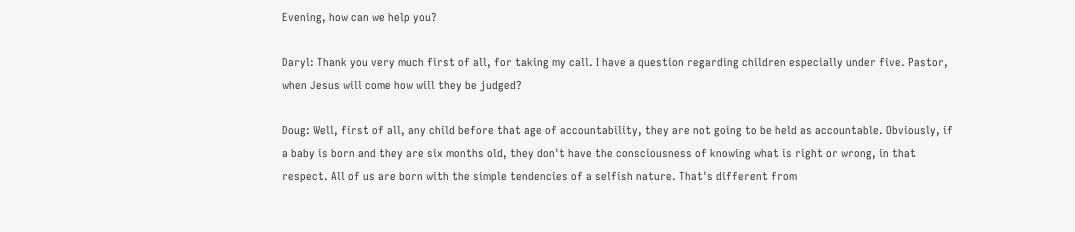Evening, how can we help you?

Daryl: Thank you very much first of all, for taking my call. I have a question regarding children especially under five. Pastor, when Jesus will come how will they be judged?

Doug: Well, first of all, any child before that age of accountability, they are not going to be held as accountable. Obviously, if a baby is born and they are six months old, they don't have the consciousness of knowing what is right or wrong, in that respect. All of us are born with the simple tendencies of a selfish nature. That's different from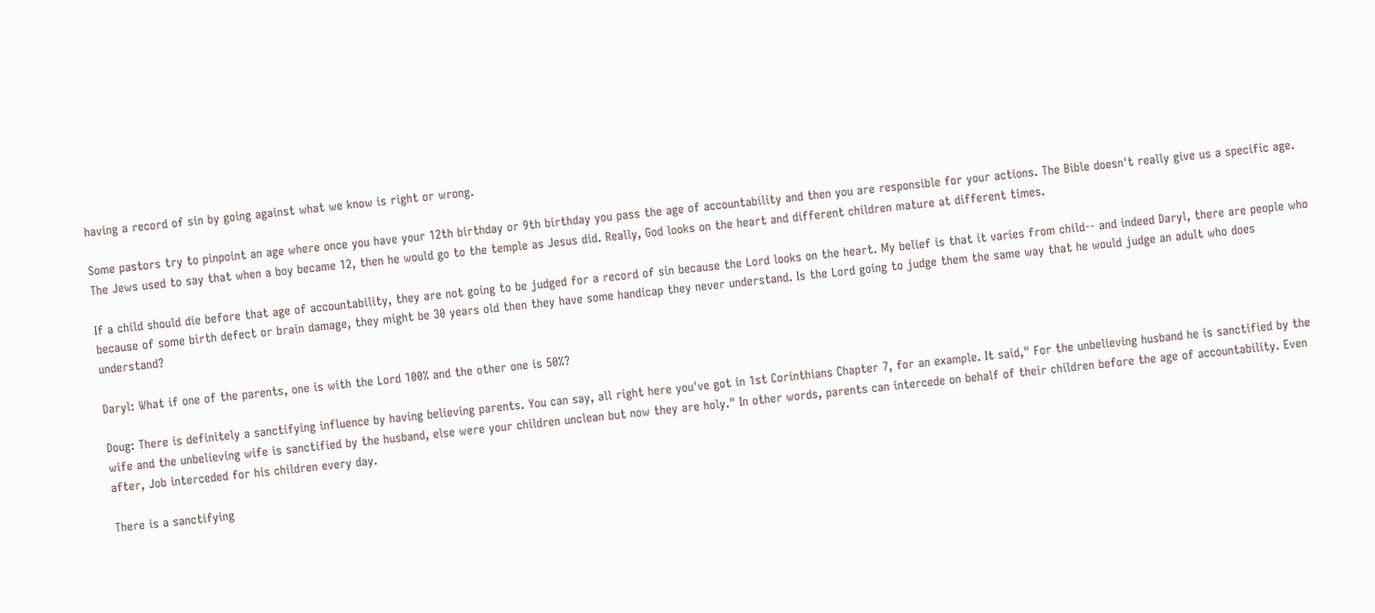having a record of sin by going against what we know is right or wrong.

Some pastors try to pinpoint an age where once you have your 12th birthday or 9th birthday you pass the age of accountability and then you are responsible for your actions. The Bible doesn't really give us a specific age. The Jews used to say that when a boy became 12, then he would go to the temple as Jesus did. Really, God looks on the heart and different children mature at different times.

If a child should die before that age of accountability, they are not going to be judged for a record of sin because the Lord looks on the heart. My belief is that it varies from child-- and indeed Daryl, there are people who because of some birth defect or brain damage, they might be 30 years old then they have some handicap they never understand. Is the Lord going to judge them the same way that he would judge an adult who does understand?

Daryl: What if one of the parents, one is with the Lord 100% and the other one is 50%?

Doug: There is definitely a sanctifying influence by having believing parents. You can say, all right here you've got in 1st Corinthians Chapter 7, for an example. It said," For the unbelieving husband he is sanctified by the wife and the unbelieving wife is sanctified by the husband, else were your children unclean but now they are holy." In other words, parents can intercede on behalf of their children before the age of accountability. Even after, Job interceded for his children every day.

There is a sanctifying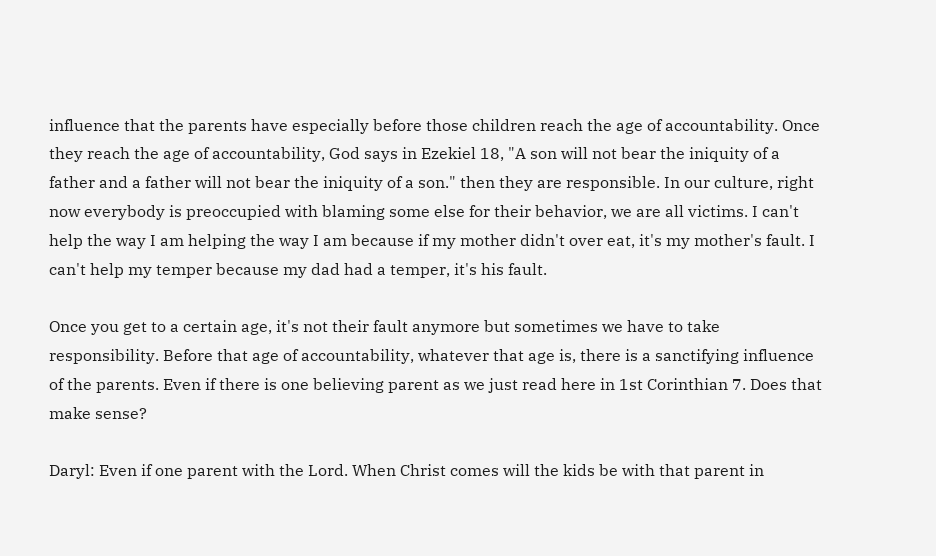influence that the parents have especially before those children reach the age of accountability. Once they reach the age of accountability, God says in Ezekiel 18, "A son will not bear the iniquity of a father and a father will not bear the iniquity of a son." then they are responsible. In our culture, right now everybody is preoccupied with blaming some else for their behavior, we are all victims. I can't help the way I am helping the way I am because if my mother didn't over eat, it's my mother's fault. I can't help my temper because my dad had a temper, it's his fault.

Once you get to a certain age, it's not their fault anymore but sometimes we have to take responsibility. Before that age of accountability, whatever that age is, there is a sanctifying influence of the parents. Even if there is one believing parent as we just read here in 1st Corinthian 7. Does that make sense?

Daryl: Even if one parent with the Lord. When Christ comes will the kids be with that parent in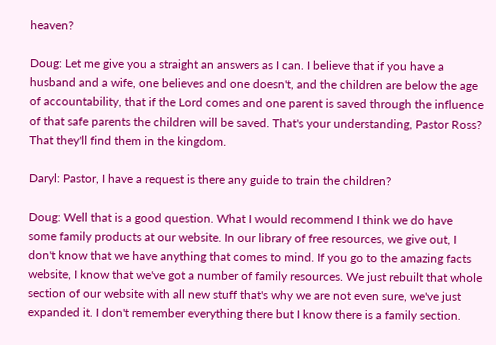heaven?

Doug: Let me give you a straight an answers as I can. I believe that if you have a husband and a wife, one believes and one doesn't, and the children are below the age of accountability, that if the Lord comes and one parent is saved through the influence of that safe parents the children will be saved. That's your understanding, Pastor Ross? That they'll find them in the kingdom.

Daryl: Pastor, I have a request is there any guide to train the children?

Doug: Well that is a good question. What I would recommend I think we do have some family products at our website. In our library of free resources, we give out, I don't know that we have anything that comes to mind. If you go to the amazing facts website, I know that we've got a number of family resources. We just rebuilt that whole section of our website with all new stuff that's why we are not even sure, we've just expanded it. I don't remember everything there but I know there is a family section.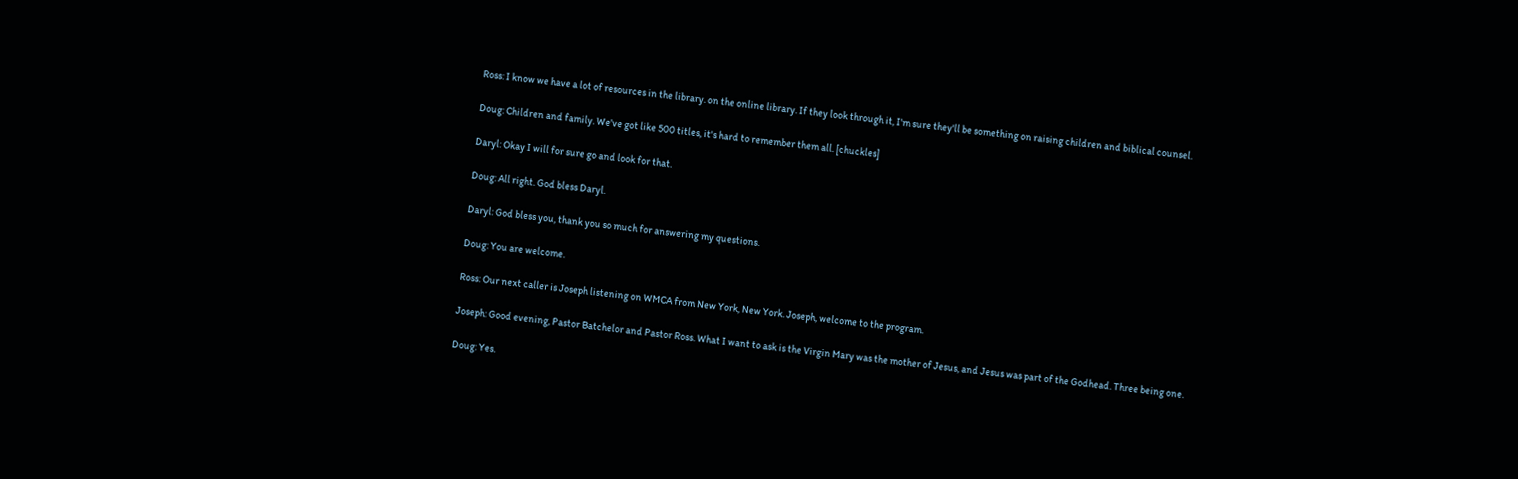Ross: I know we have a lot of resources in the library. on the online library. If they look through it, I'm sure they'll be something on raising children and biblical counsel.

Doug: Children and family. We've got like 500 titles, it's hard to remember them all. [chuckles]

Daryl: Okay I will for sure go and look for that.

Doug: All right. God bless Daryl.

Daryl: God bless you, thank you so much for answering my questions.

Doug: You are welcome.

Ross: Our next caller is Joseph listening on WMCA from New York, New York. Joseph, welcome to the program.

Joseph: Good evening, Pastor Batchelor and Pastor Ross. What I want to ask is the Virgin Mary was the mother of Jesus, and Jesus was part of the Godhead. Three being one.

Doug: Yes.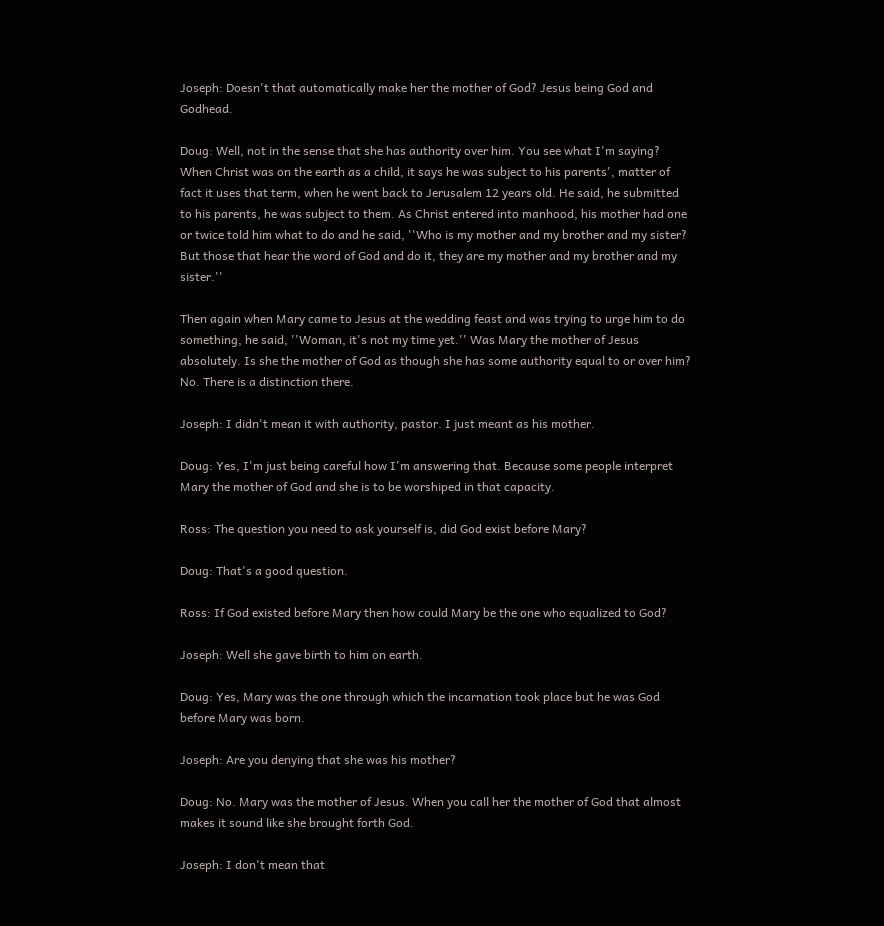Joseph: Doesn't that automatically make her the mother of God? Jesus being God and Godhead.

Doug: Well, not in the sense that she has authority over him. You see what I'm saying? When Christ was on the earth as a child, it says he was subject to his parents', matter of fact it uses that term, when he went back to Jerusalem 12 years old. He said, he submitted to his parents, he was subject to them. As Christ entered into manhood, his mother had one or twice told him what to do and he said, ''Who is my mother and my brother and my sister? But those that hear the word of God and do it, they are my mother and my brother and my sister.''

Then again when Mary came to Jesus at the wedding feast and was trying to urge him to do something, he said, ''Woman, it's not my time yet.'' Was Mary the mother of Jesus absolutely. Is she the mother of God as though she has some authority equal to or over him? No. There is a distinction there.

Joseph: I didn't mean it with authority, pastor. I just meant as his mother.

Doug: Yes, I'm just being careful how I'm answering that. Because some people interpret Mary the mother of God and she is to be worshiped in that capacity.

Ross: The question you need to ask yourself is, did God exist before Mary?

Doug: That's a good question.

Ross: If God existed before Mary then how could Mary be the one who equalized to God?

Joseph: Well she gave birth to him on earth.

Doug: Yes, Mary was the one through which the incarnation took place but he was God before Mary was born.

Joseph: Are you denying that she was his mother?

Doug: No. Mary was the mother of Jesus. When you call her the mother of God that almost makes it sound like she brought forth God.

Joseph: I don't mean that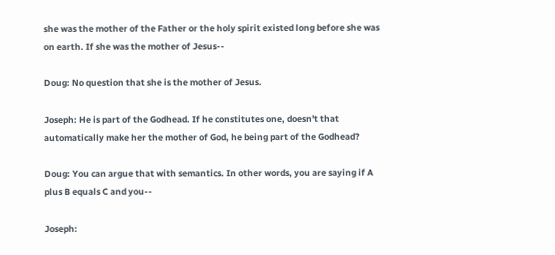she was the mother of the Father or the holy spirit existed long before she was on earth. If she was the mother of Jesus--

Doug: No question that she is the mother of Jesus.

Joseph: He is part of the Godhead. If he constitutes one, doesn't that automatically make her the mother of God, he being part of the Godhead?

Doug: You can argue that with semantics. In other words, you are saying if A plus B equals C and you--

Joseph: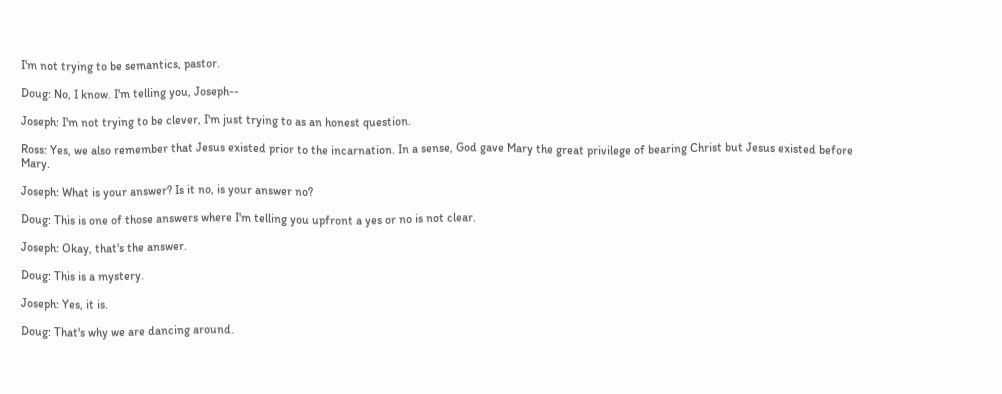I'm not trying to be semantics, pastor.

Doug: No, I know. I'm telling you, Joseph--

Joseph: I'm not trying to be clever, I'm just trying to as an honest question.

Ross: Yes, we also remember that Jesus existed prior to the incarnation. In a sense, God gave Mary the great privilege of bearing Christ but Jesus existed before Mary.

Joseph: What is your answer? Is it no, is your answer no?

Doug: This is one of those answers where I'm telling you upfront a yes or no is not clear.

Joseph: Okay, that's the answer.

Doug: This is a mystery.

Joseph: Yes, it is.

Doug: That's why we are dancing around.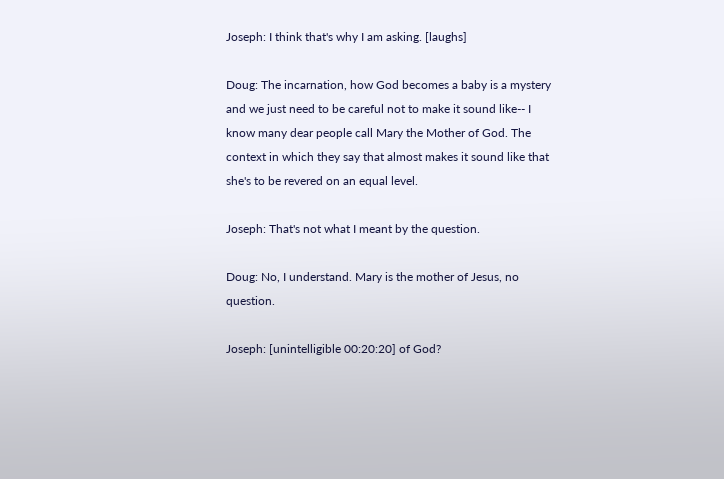Joseph: I think that's why I am asking. [laughs]

Doug: The incarnation, how God becomes a baby is a mystery and we just need to be careful not to make it sound like-- I know many dear people call Mary the Mother of God. The context in which they say that almost makes it sound like that she's to be revered on an equal level.

Joseph: That's not what I meant by the question.

Doug: No, I understand. Mary is the mother of Jesus, no question.

Joseph: [unintelligible 00:20:20] of God?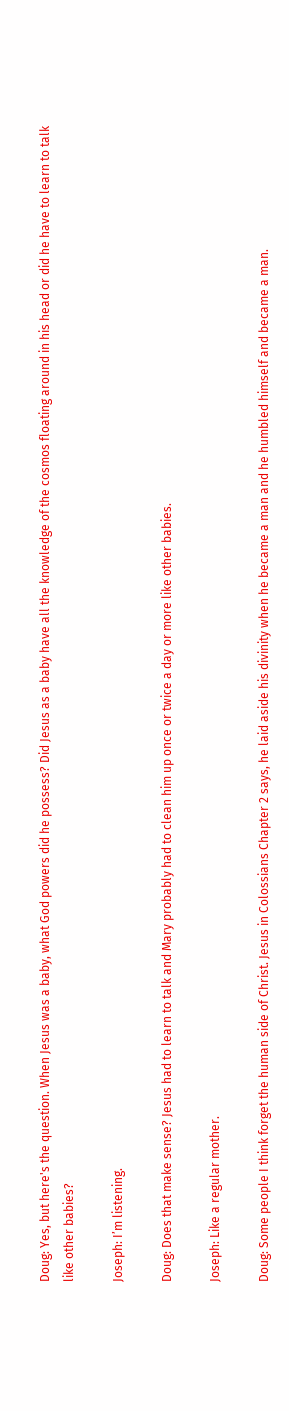Doug: Yes, but here's the question. When Jesus was a baby, what God powers did he possess? Did Jesus as a baby have all the knowledge of the cosmos floating around in his head or did he have to learn to talk like other babies?

Joseph: I’m listening.

Doug: Does that make sense? Jesus had to learn to talk and Mary probably had to clean him up once or twice a day or more like other babies.

Joseph: Like a regular mother.

Doug: Some people I think forget the human side of Christ. Jesus in Colossians Chapter 2 says, he laid aside his divinity when he became a man and he humbled himself and became a man.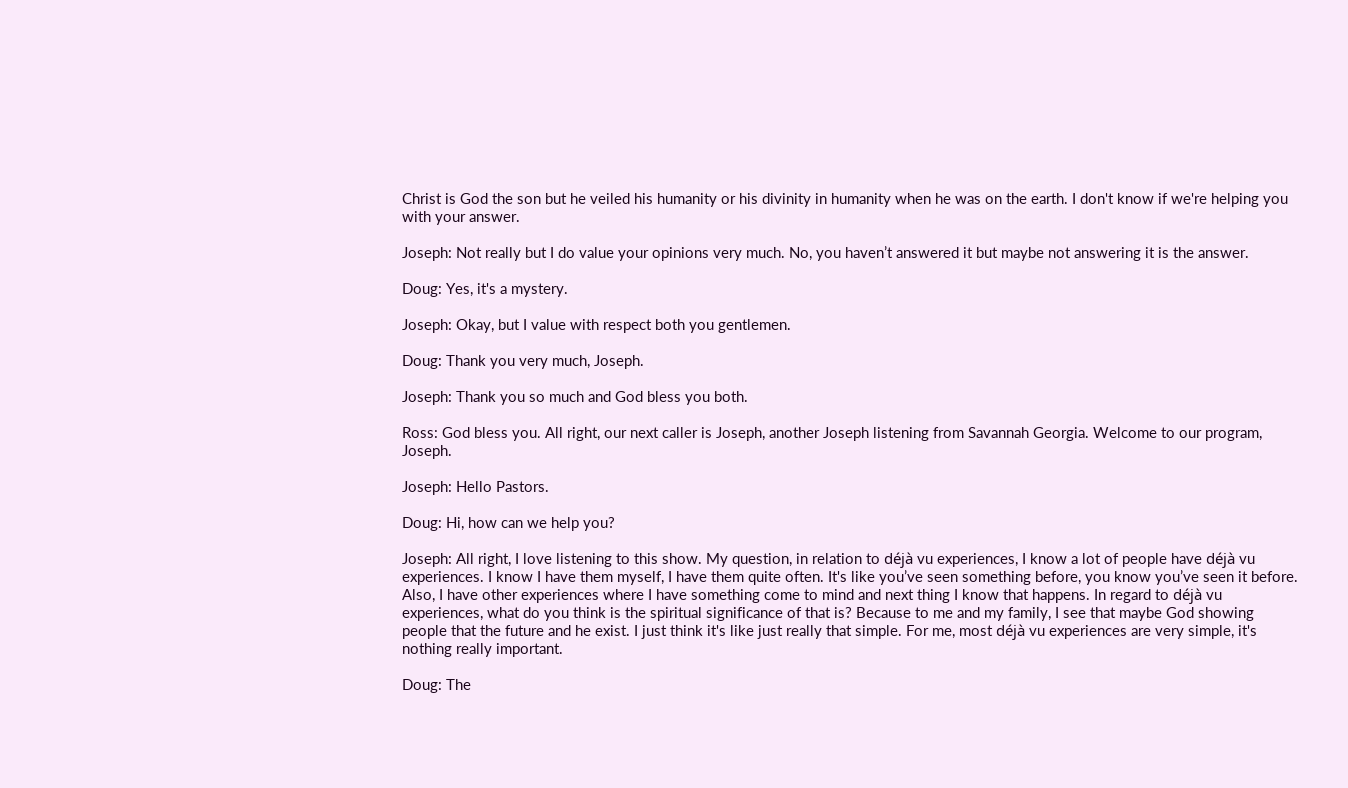Christ is God the son but he veiled his humanity or his divinity in humanity when he was on the earth. I don't know if we're helping you with your answer.

Joseph: Not really but I do value your opinions very much. No, you haven’t answered it but maybe not answering it is the answer.

Doug: Yes, it's a mystery.

Joseph: Okay, but I value with respect both you gentlemen.

Doug: Thank you very much, Joseph.

Joseph: Thank you so much and God bless you both.

Ross: God bless you. All right, our next caller is Joseph, another Joseph listening from Savannah Georgia. Welcome to our program, Joseph.

Joseph: Hello Pastors.

Doug: Hi, how can we help you?

Joseph: All right, I love listening to this show. My question, in relation to déjà vu experiences, I know a lot of people have déjà vu experiences. I know I have them myself, I have them quite often. It's like you’ve seen something before, you know you’ve seen it before. Also, I have other experiences where I have something come to mind and next thing I know that happens. In regard to déjà vu experiences, what do you think is the spiritual significance of that is? Because to me and my family, I see that maybe God showing people that the future and he exist. I just think it's like just really that simple. For me, most déjà vu experiences are very simple, it's nothing really important.

Doug: The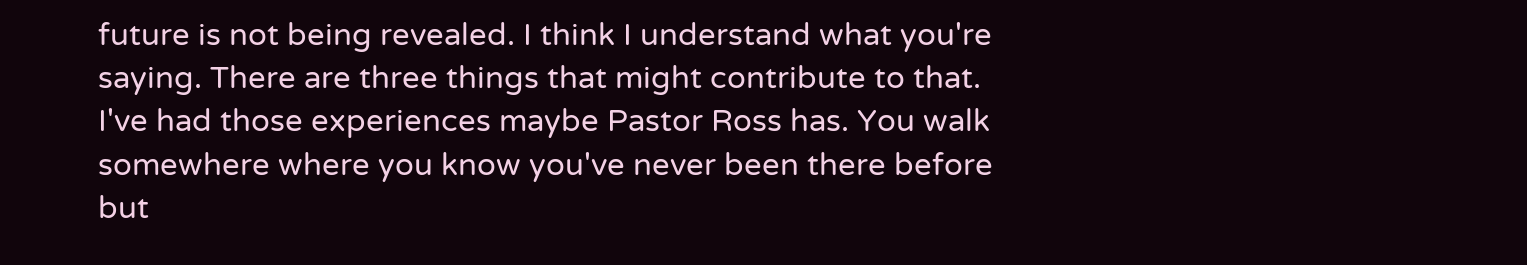future is not being revealed. I think I understand what you're saying. There are three things that might contribute to that. I've had those experiences maybe Pastor Ross has. You walk somewhere where you know you've never been there before but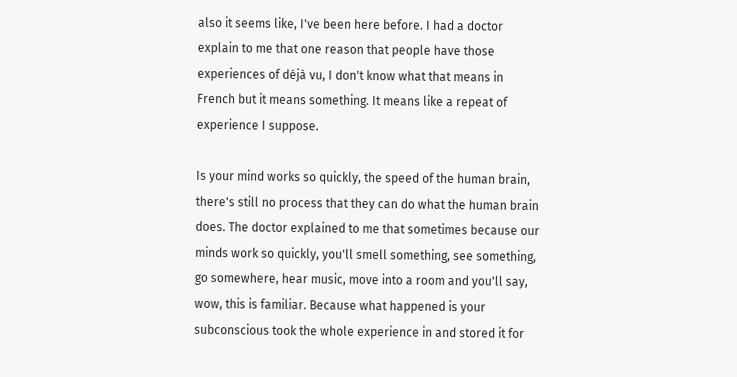also it seems like, I've been here before. I had a doctor explain to me that one reason that people have those experiences of déjà vu, I don't know what that means in French but it means something. It means like a repeat of experience I suppose.

Is your mind works so quickly, the speed of the human brain, there's still no process that they can do what the human brain does. The doctor explained to me that sometimes because our minds work so quickly, you'll smell something, see something, go somewhere, hear music, move into a room and you'll say, wow, this is familiar. Because what happened is your subconscious took the whole experience in and stored it for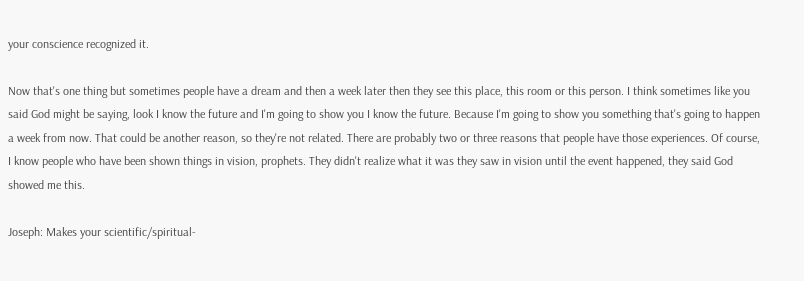your conscience recognized it.

Now that's one thing but sometimes people have a dream and then a week later then they see this place, this room or this person. I think sometimes like you said God might be saying, look I know the future and I'm going to show you I know the future. Because I'm going to show you something that's going to happen a week from now. That could be another reason, so they're not related. There are probably two or three reasons that people have those experiences. Of course, I know people who have been shown things in vision, prophets. They didn't realize what it was they saw in vision until the event happened, they said God showed me this.

Joseph: Makes your scientific/spiritual-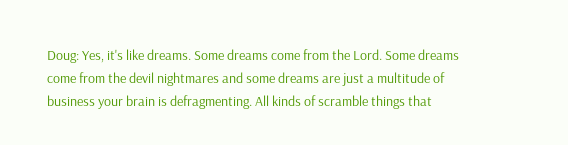Doug: Yes, it's like dreams. Some dreams come from the Lord. Some dreams come from the devil nightmares and some dreams are just a multitude of business your brain is defragmenting. All kinds of scramble things that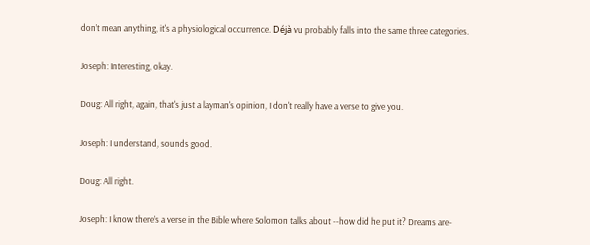don’t mean anything, it's a physiological occurrence. Déjà vu probably falls into the same three categories.

Joseph: Interesting, okay.

Doug: All right, again, that's just a layman's opinion, I don't really have a verse to give you.

Joseph: I understand, sounds good.

Doug: All right.

Joseph: I know there’s a verse in the Bible where Solomon talks about --how did he put it? Dreams are-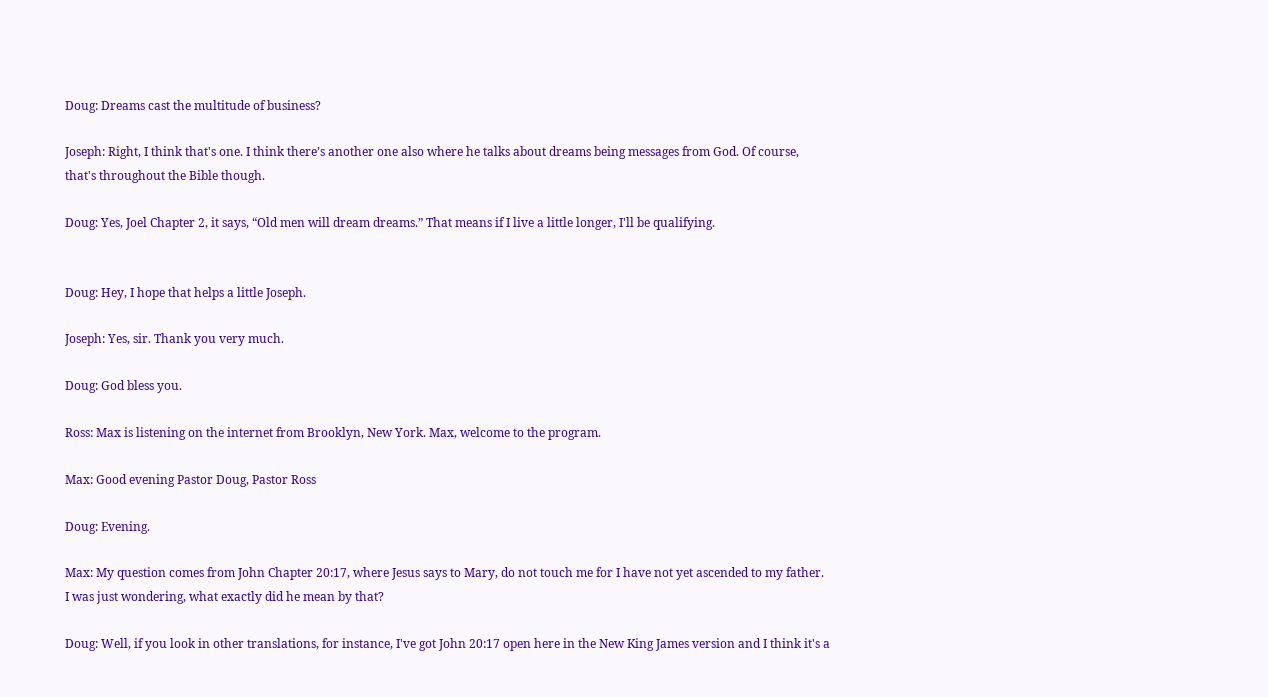Doug: Dreams cast the multitude of business?

Joseph: Right, I think that's one. I think there’s another one also where he talks about dreams being messages from God. Of course, that's throughout the Bible though.

Doug: Yes, Joel Chapter 2, it says, “Old men will dream dreams.” That means if I live a little longer, I'll be qualifying.


Doug: Hey, I hope that helps a little Joseph.

Joseph: Yes, sir. Thank you very much.

Doug: God bless you.

Ross: Max is listening on the internet from Brooklyn, New York. Max, welcome to the program.

Max: Good evening Pastor Doug, Pastor Ross

Doug: Evening.

Max: My question comes from John Chapter 20:17, where Jesus says to Mary, do not touch me for I have not yet ascended to my father. I was just wondering, what exactly did he mean by that?

Doug: Well, if you look in other translations, for instance, I've got John 20:17 open here in the New King James version and I think it's a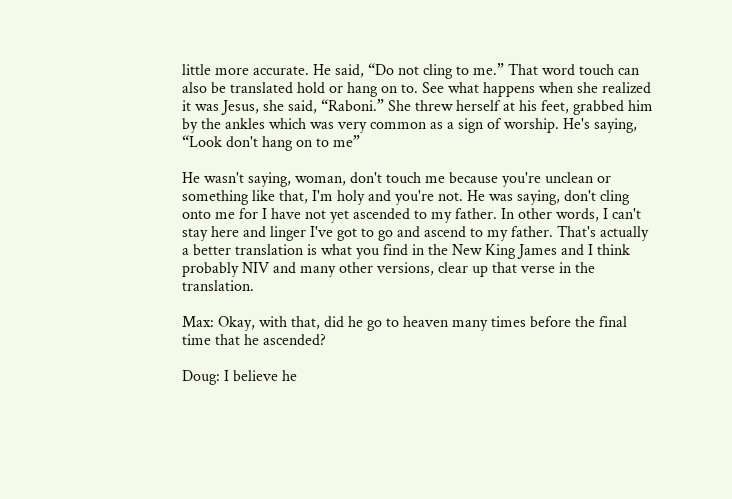little more accurate. He said, “Do not cling to me.” That word touch can also be translated hold or hang on to. See what happens when she realized it was Jesus, she said, “Raboni.” She threw herself at his feet, grabbed him by the ankles which was very common as a sign of worship. He's saying, “Look don't hang on to me”

He wasn't saying, woman, don't touch me because you're unclean or something like that, I'm holy and you're not. He was saying, don't cling onto me for I have not yet ascended to my father. In other words, I can't stay here and linger I've got to go and ascend to my father. That's actually a better translation is what you find in the New King James and I think probably NIV and many other versions, clear up that verse in the translation.

Max: Okay, with that, did he go to heaven many times before the final time that he ascended?

Doug: I believe he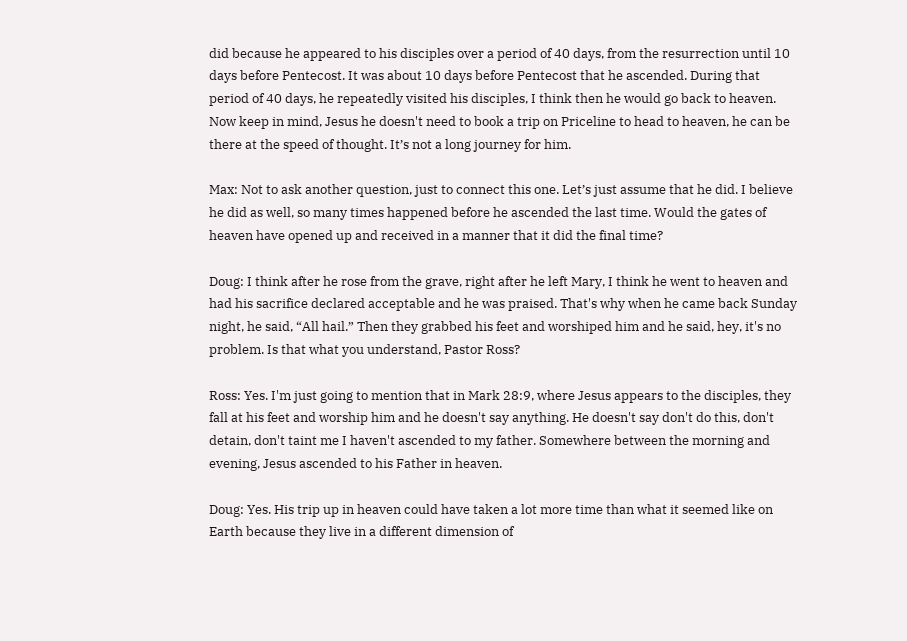did because he appeared to his disciples over a period of 40 days, from the resurrection until 10 days before Pentecost. It was about 10 days before Pentecost that he ascended. During that period of 40 days, he repeatedly visited his disciples, I think then he would go back to heaven. Now keep in mind, Jesus he doesn't need to book a trip on Priceline to head to heaven, he can be there at the speed of thought. It’s not a long journey for him.

Max: Not to ask another question, just to connect this one. Let’s just assume that he did. I believe he did as well, so many times happened before he ascended the last time. Would the gates of heaven have opened up and received in a manner that it did the final time?

Doug: I think after he rose from the grave, right after he left Mary, I think he went to heaven and had his sacrifice declared acceptable and he was praised. That's why when he came back Sunday night, he said, “All hail.” Then they grabbed his feet and worshiped him and he said, hey, it's no problem. Is that what you understand, Pastor Ross?

Ross: Yes. I'm just going to mention that in Mark 28:9, where Jesus appears to the disciples, they fall at his feet and worship him and he doesn't say anything. He doesn't say don't do this, don't detain, don't taint me I haven't ascended to my father. Somewhere between the morning and evening, Jesus ascended to his Father in heaven.

Doug: Yes. His trip up in heaven could have taken a lot more time than what it seemed like on Earth because they live in a different dimension of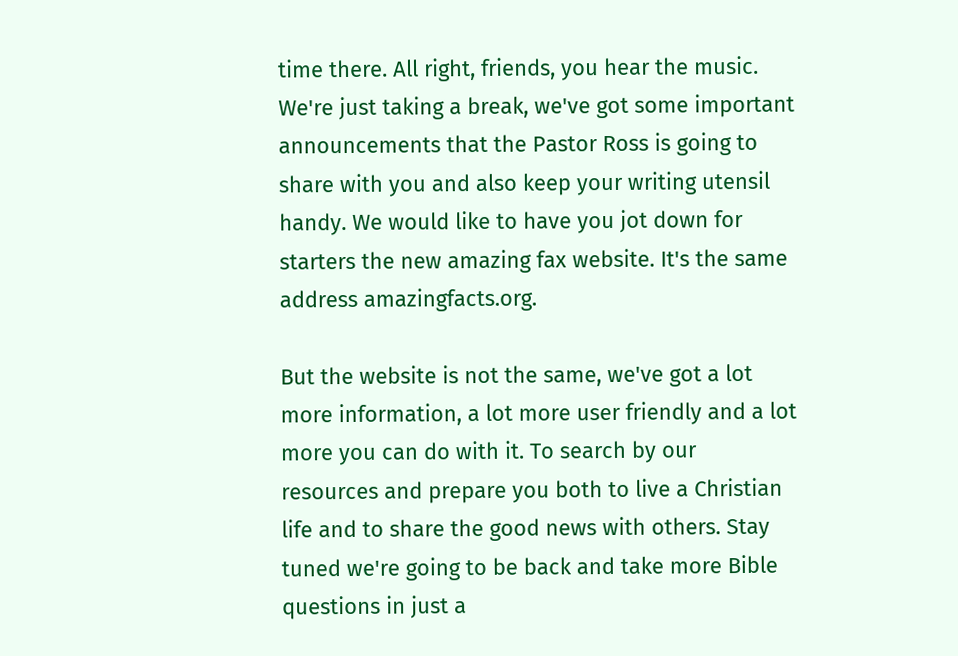time there. All right, friends, you hear the music. We're just taking a break, we've got some important announcements that the Pastor Ross is going to share with you and also keep your writing utensil handy. We would like to have you jot down for starters the new amazing fax website. It's the same address amazingfacts.org.

But the website is not the same, we've got a lot more information, a lot more user friendly and a lot more you can do with it. To search by our resources and prepare you both to live a Christian life and to share the good news with others. Stay tuned we're going to be back and take more Bible questions in just a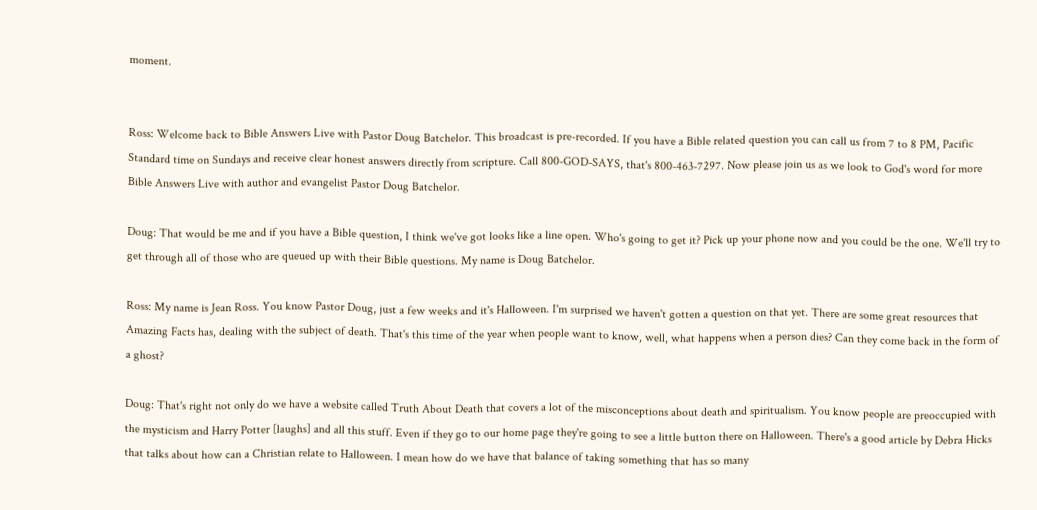moment.


Ross: Welcome back to Bible Answers Live with Pastor Doug Batchelor. This broadcast is pre-recorded. If you have a Bible related question you can call us from 7 to 8 PM, Pacific Standard time on Sundays and receive clear honest answers directly from scripture. Call 800-GOD-SAYS, that's 800-463-7297. Now please join us as we look to God's word for more Bible Answers Live with author and evangelist Pastor Doug Batchelor.

Doug: That would be me and if you have a Bible question, I think we've got looks like a line open. Who's going to get it? Pick up your phone now and you could be the one. We'll try to get through all of those who are queued up with their Bible questions. My name is Doug Batchelor.

Ross: My name is Jean Ross. You know Pastor Doug, just a few weeks and it's Halloween. I'm surprised we haven't gotten a question on that yet. There are some great resources that Amazing Facts has, dealing with the subject of death. That's this time of the year when people want to know, well, what happens when a person dies? Can they come back in the form of a ghost?

Doug: That's right not only do we have a website called Truth About Death that covers a lot of the misconceptions about death and spiritualism. You know people are preoccupied with the mysticism and Harry Potter [laughs] and all this stuff. Even if they go to our home page they're going to see a little button there on Halloween. There's a good article by Debra Hicks that talks about how can a Christian relate to Halloween. I mean how do we have that balance of taking something that has so many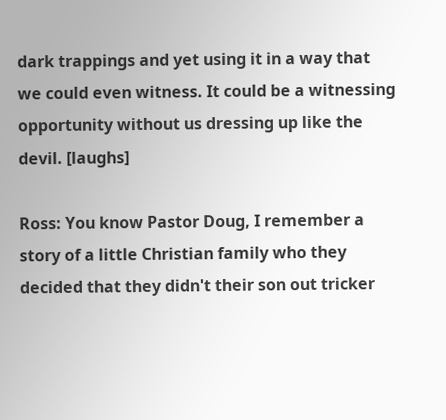dark trappings and yet using it in a way that we could even witness. It could be a witnessing opportunity without us dressing up like the devil. [laughs]

Ross: You know Pastor Doug, I remember a story of a little Christian family who they decided that they didn't their son out tricker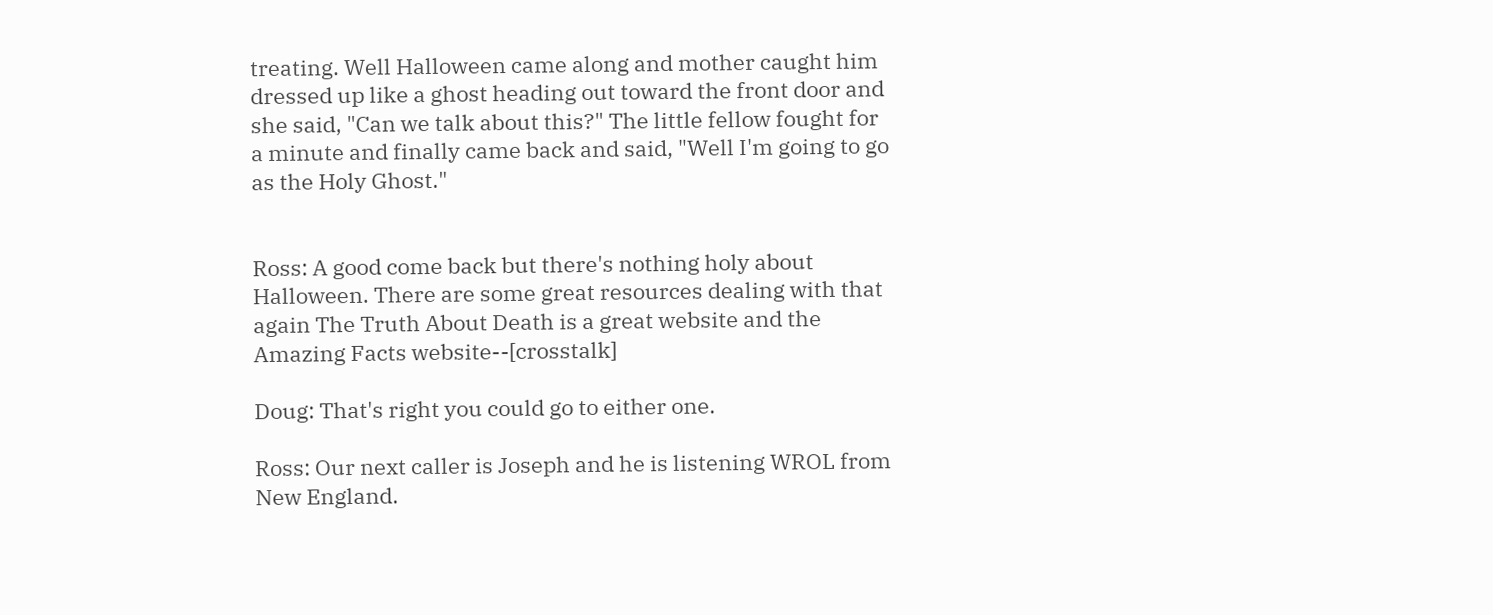treating. Well Halloween came along and mother caught him dressed up like a ghost heading out toward the front door and she said, "Can we talk about this?" The little fellow fought for a minute and finally came back and said, "Well I'm going to go as the Holy Ghost."


Ross: A good come back but there's nothing holy about Halloween. There are some great resources dealing with that again The Truth About Death is a great website and the Amazing Facts website--[crosstalk]

Doug: That's right you could go to either one.

Ross: Our next caller is Joseph and he is listening WROL from New England.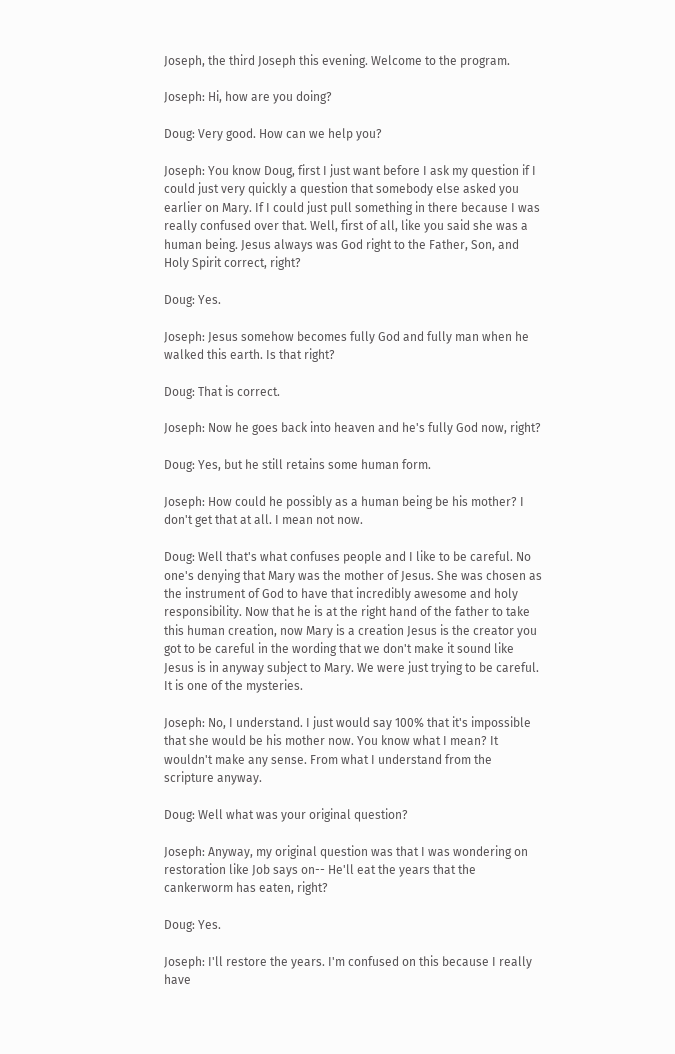Joseph, the third Joseph this evening. Welcome to the program.

Joseph: Hi, how are you doing?

Doug: Very good. How can we help you?

Joseph: You know Doug, first I just want before I ask my question if I could just very quickly a question that somebody else asked you earlier on Mary. If I could just pull something in there because I was really confused over that. Well, first of all, like you said she was a human being. Jesus always was God right to the Father, Son, and Holy Spirit correct, right?

Doug: Yes.

Joseph: Jesus somehow becomes fully God and fully man when he walked this earth. Is that right?

Doug: That is correct.

Joseph: Now he goes back into heaven and he's fully God now, right?

Doug: Yes, but he still retains some human form.

Joseph: How could he possibly as a human being be his mother? I don't get that at all. I mean not now.

Doug: Well that's what confuses people and I like to be careful. No one's denying that Mary was the mother of Jesus. She was chosen as the instrument of God to have that incredibly awesome and holy responsibility. Now that he is at the right hand of the father to take this human creation, now Mary is a creation Jesus is the creator you got to be careful in the wording that we don't make it sound like Jesus is in anyway subject to Mary. We were just trying to be careful. It is one of the mysteries.

Joseph: No, I understand. I just would say 100% that it's impossible that she would be his mother now. You know what I mean? It wouldn't make any sense. From what I understand from the scripture anyway.

Doug: Well what was your original question?

Joseph: Anyway, my original question was that I was wondering on restoration like Job says on-- He'll eat the years that the cankerworm has eaten, right?

Doug: Yes.

Joseph: I'll restore the years. I'm confused on this because I really have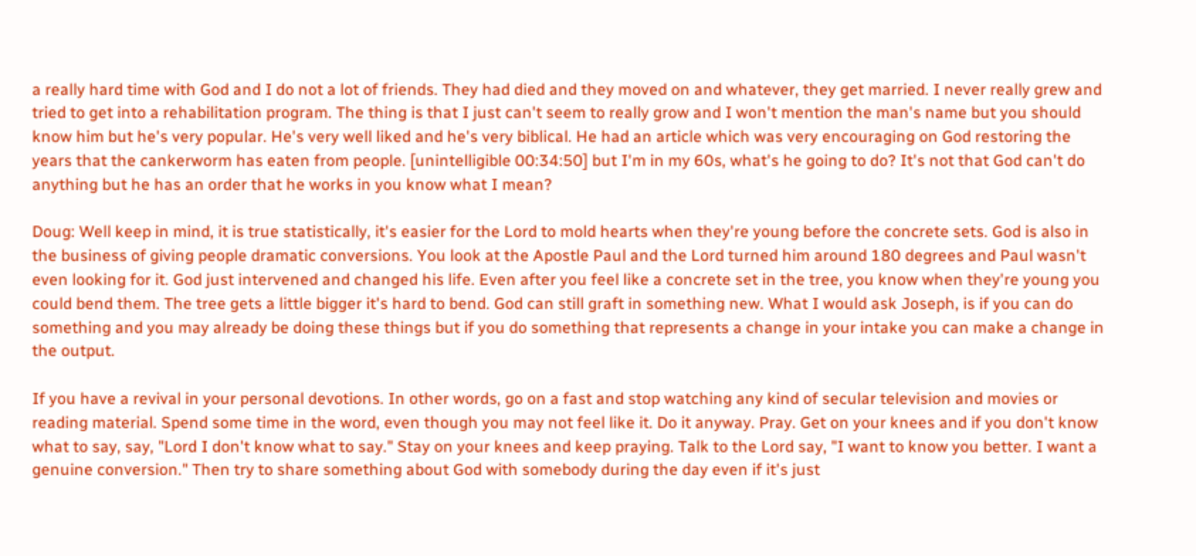a really hard time with God and I do not a lot of friends. They had died and they moved on and whatever, they get married. I never really grew and tried to get into a rehabilitation program. The thing is that I just can't seem to really grow and I won't mention the man's name but you should know him but he's very popular. He's very well liked and he's very biblical. He had an article which was very encouraging on God restoring the years that the cankerworm has eaten from people. [unintelligible 00:34:50] but I'm in my 60s, what's he going to do? It's not that God can't do anything but he has an order that he works in you know what I mean?

Doug: Well keep in mind, it is true statistically, it's easier for the Lord to mold hearts when they're young before the concrete sets. God is also in the business of giving people dramatic conversions. You look at the Apostle Paul and the Lord turned him around 180 degrees and Paul wasn't even looking for it. God just intervened and changed his life. Even after you feel like a concrete set in the tree, you know when they're young you could bend them. The tree gets a little bigger it's hard to bend. God can still graft in something new. What I would ask Joseph, is if you can do something and you may already be doing these things but if you do something that represents a change in your intake you can make a change in the output.

If you have a revival in your personal devotions. In other words, go on a fast and stop watching any kind of secular television and movies or reading material. Spend some time in the word, even though you may not feel like it. Do it anyway. Pray. Get on your knees and if you don't know what to say, say, "Lord I don't know what to say." Stay on your knees and keep praying. Talk to the Lord say, "I want to know you better. I want a genuine conversion." Then try to share something about God with somebody during the day even if it's just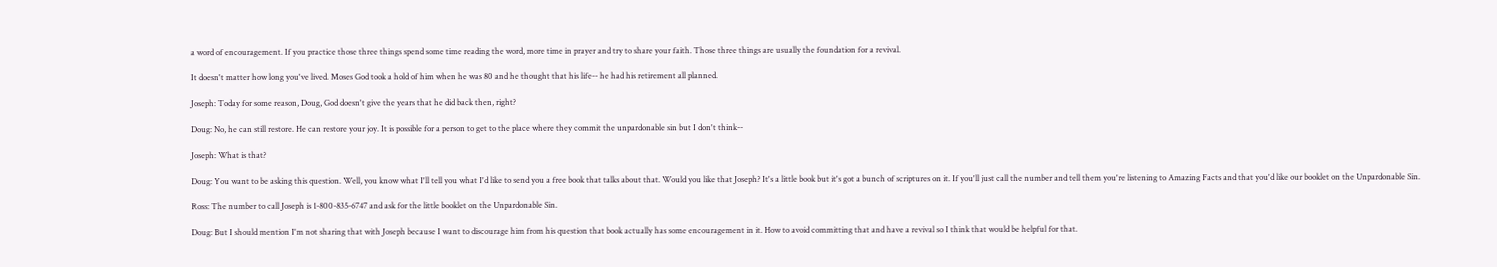a word of encouragement. If you practice those three things spend some time reading the word, more time in prayer and try to share your faith. Those three things are usually the foundation for a revival.

It doesn't matter how long you've lived. Moses God took a hold of him when he was 80 and he thought that his life-- he had his retirement all planned.

Joseph: Today for some reason, Doug, God doesn't give the years that he did back then, right?

Doug: No, he can still restore. He can restore your joy. It is possible for a person to get to the place where they commit the unpardonable sin but I don't think--

Joseph: What is that?

Doug: You want to be asking this question. Well, you know what I'll tell you what I'd like to send you a free book that talks about that. Would you like that Joseph? It's a little book but it's got a bunch of scriptures on it. If you'll just call the number and tell them you're listening to Amazing Facts and that you'd like our booklet on the Unpardonable Sin.

Ross: The number to call Joseph is 1-800-835-6747 and ask for the little booklet on the Unpardonable Sin.

Doug: But I should mention I'm not sharing that with Joseph because I want to discourage him from his question that book actually has some encouragement in it. How to avoid committing that and have a revival so I think that would be helpful for that.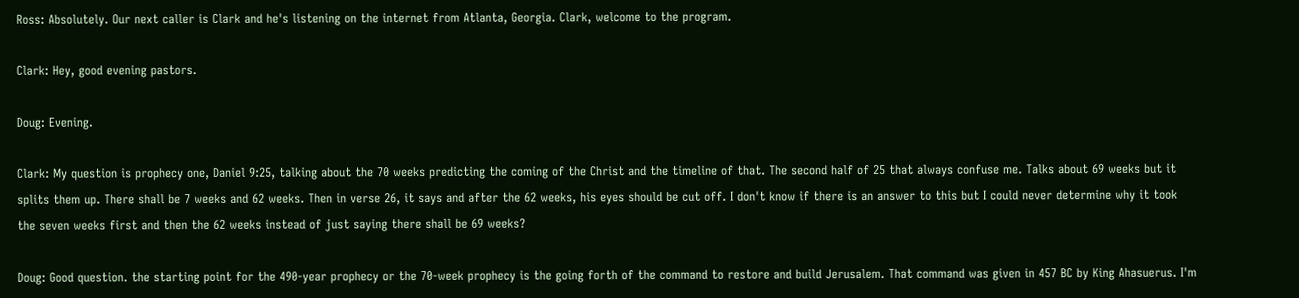Ross: Absolutely. Our next caller is Clark and he's listening on the internet from Atlanta, Georgia. Clark, welcome to the program.

Clark: Hey, good evening pastors.

Doug: Evening.

Clark: My question is prophecy one, Daniel 9:25, talking about the 70 weeks predicting the coming of the Christ and the timeline of that. The second half of 25 that always confuse me. Talks about 69 weeks but it splits them up. There shall be 7 weeks and 62 weeks. Then in verse 26, it says and after the 62 weeks, his eyes should be cut off. I don't know if there is an answer to this but I could never determine why it took the seven weeks first and then the 62 weeks instead of just saying there shall be 69 weeks?

Doug: Good question. the starting point for the 490-year prophecy or the 70-week prophecy is the going forth of the command to restore and build Jerusalem. That command was given in 457 BC by King Ahasuerus. I'm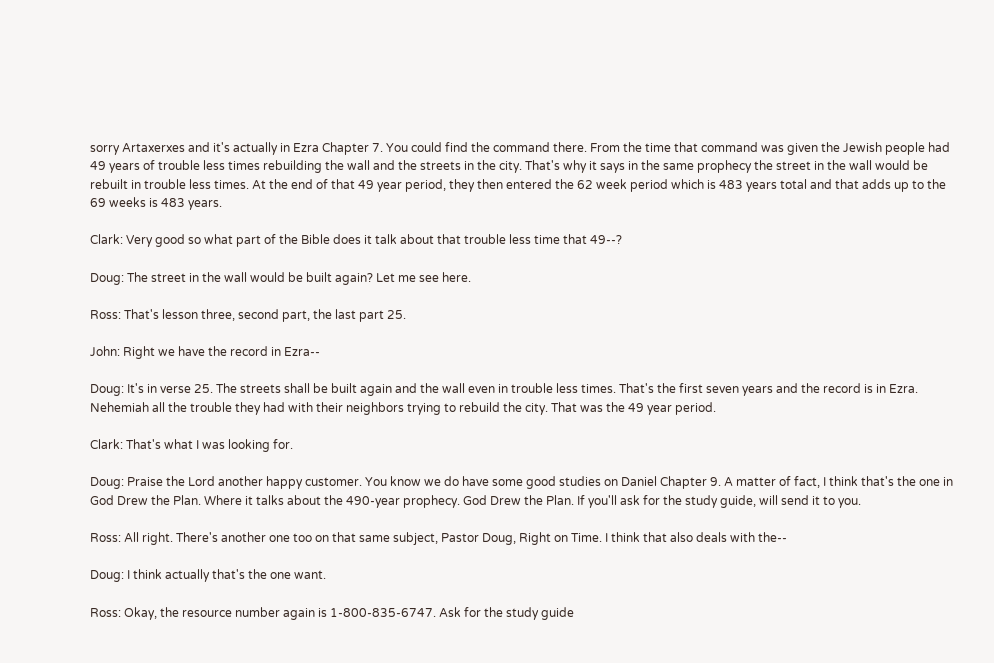sorry Artaxerxes and it's actually in Ezra Chapter 7. You could find the command there. From the time that command was given the Jewish people had 49 years of trouble less times rebuilding the wall and the streets in the city. That's why it says in the same prophecy the street in the wall would be rebuilt in trouble less times. At the end of that 49 year period, they then entered the 62 week period which is 483 years total and that adds up to the 69 weeks is 483 years.

Clark: Very good so what part of the Bible does it talk about that trouble less time that 49--?

Doug: The street in the wall would be built again? Let me see here.

Ross: That's lesson three, second part, the last part 25.

John: Right we have the record in Ezra--

Doug: It's in verse 25. The streets shall be built again and the wall even in trouble less times. That's the first seven years and the record is in Ezra. Nehemiah all the trouble they had with their neighbors trying to rebuild the city. That was the 49 year period.

Clark: That's what I was looking for.

Doug: Praise the Lord another happy customer. You know we do have some good studies on Daniel Chapter 9. A matter of fact, I think that's the one in God Drew the Plan. Where it talks about the 490-year prophecy. God Drew the Plan. If you'll ask for the study guide, will send it to you.

Ross: All right. There's another one too on that same subject, Pastor Doug, Right on Time. I think that also deals with the--

Doug: I think actually that's the one want.

Ross: Okay, the resource number again is 1-800-835-6747. Ask for the study guide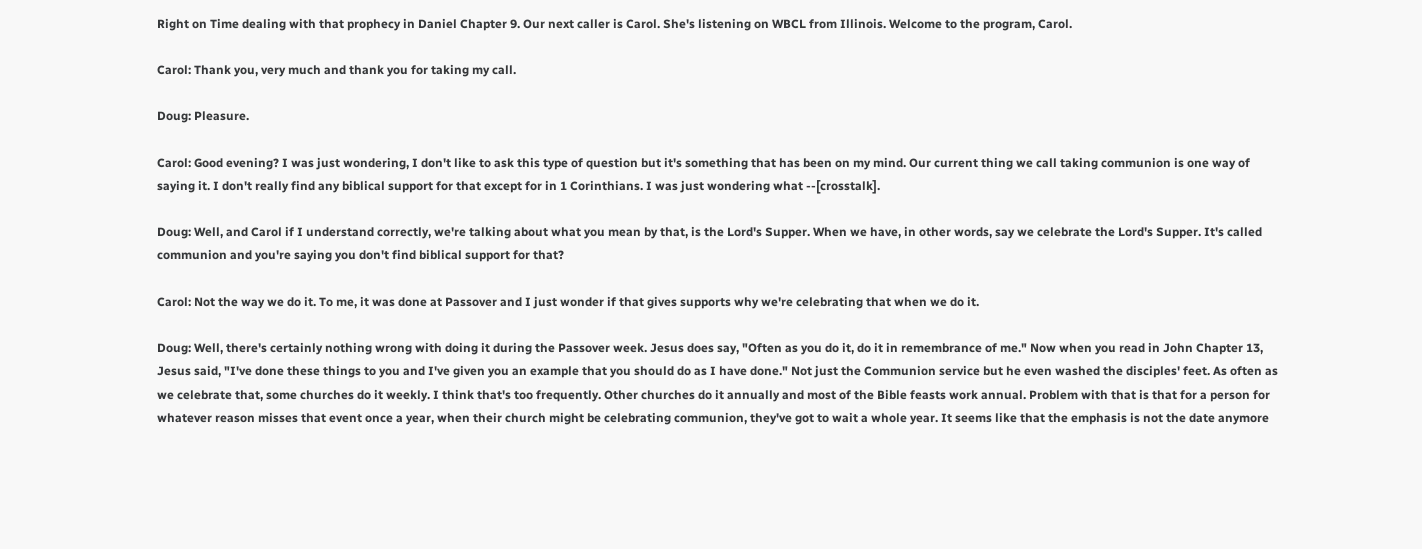Right on Time dealing with that prophecy in Daniel Chapter 9. Our next caller is Carol. She's listening on WBCL from Illinois. Welcome to the program, Carol.

Carol: Thank you, very much and thank you for taking my call.

Doug: Pleasure.

Carol: Good evening? I was just wondering, I don't like to ask this type of question but it's something that has been on my mind. Our current thing we call taking communion is one way of saying it. I don't really find any biblical support for that except for in 1 Corinthians. I was just wondering what --[crosstalk].

Doug: Well, and Carol if I understand correctly, we're talking about what you mean by that, is the Lord's Supper. When we have, in other words, say we celebrate the Lord's Supper. It's called communion and you're saying you don't find biblical support for that?

Carol: Not the way we do it. To me, it was done at Passover and I just wonder if that gives supports why we're celebrating that when we do it.

Doug: Well, there's certainly nothing wrong with doing it during the Passover week. Jesus does say, "Often as you do it, do it in remembrance of me." Now when you read in John Chapter 13, Jesus said, "I've done these things to you and I've given you an example that you should do as I have done." Not just the Communion service but he even washed the disciples' feet. As often as we celebrate that, some churches do it weekly. I think that's too frequently. Other churches do it annually and most of the Bible feasts work annual. Problem with that is that for a person for whatever reason misses that event once a year, when their church might be celebrating communion, they've got to wait a whole year. It seems like that the emphasis is not the date anymore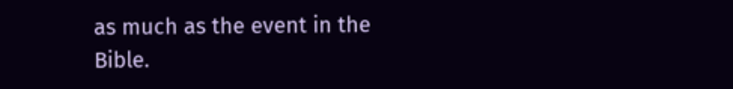as much as the event in the Bible.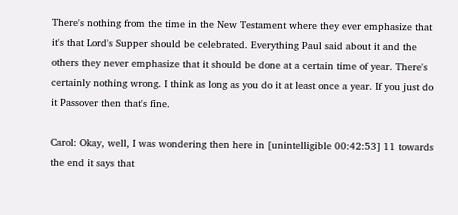There's nothing from the time in the New Testament where they ever emphasize that it's that Lord's Supper should be celebrated. Everything Paul said about it and the others they never emphasize that it should be done at a certain time of year. There's certainly nothing wrong. I think as long as you do it at least once a year. If you just do it Passover then that's fine.

Carol: Okay, well, I was wondering then here in [unintelligible 00:42:53] 11 towards the end it says that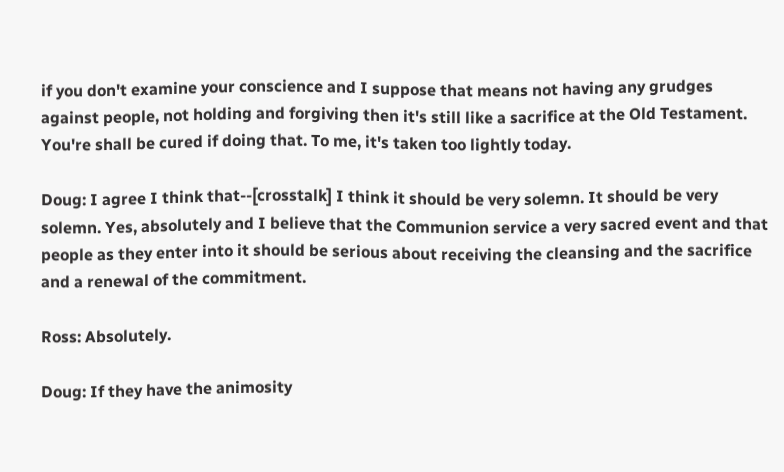if you don't examine your conscience and I suppose that means not having any grudges against people, not holding and forgiving then it's still like a sacrifice at the Old Testament. You're shall be cured if doing that. To me, it's taken too lightly today.

Doug: I agree I think that--[crosstalk] I think it should be very solemn. It should be very solemn. Yes, absolutely and I believe that the Communion service a very sacred event and that people as they enter into it should be serious about receiving the cleansing and the sacrifice and a renewal of the commitment.

Ross: Absolutely.

Doug: If they have the animosity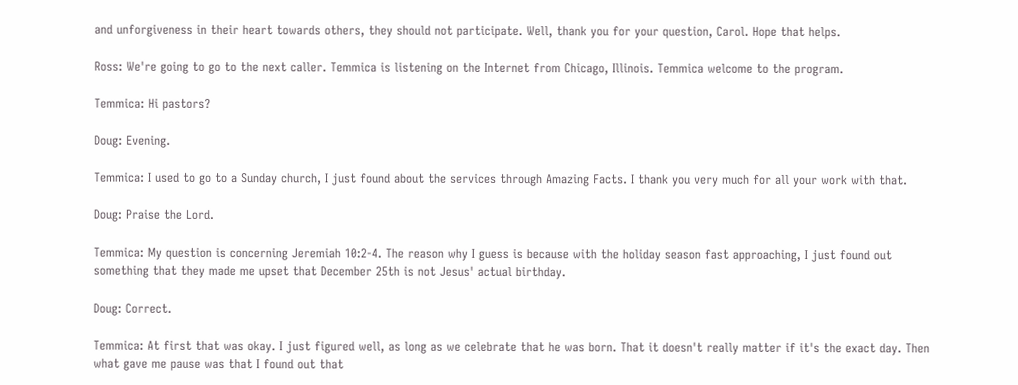and unforgiveness in their heart towards others, they should not participate. Well, thank you for your question, Carol. Hope that helps.

Ross: We're going to go to the next caller. Temmica is listening on the Internet from Chicago, Illinois. Temmica welcome to the program.

Temmica: Hi pastors?

Doug: Evening.

Temmica: I used to go to a Sunday church, I just found about the services through Amazing Facts. I thank you very much for all your work with that.

Doug: Praise the Lord.

Temmica: My question is concerning Jeremiah 10:2-4. The reason why I guess is because with the holiday season fast approaching, I just found out something that they made me upset that December 25th is not Jesus' actual birthday.

Doug: Correct.

Temmica: At first that was okay. I just figured well, as long as we celebrate that he was born. That it doesn't really matter if it's the exact day. Then what gave me pause was that I found out that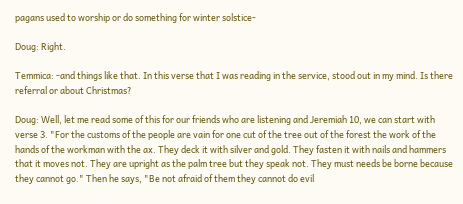pagans used to worship or do something for winter solstice-

Doug: Right.

Temmica: -and things like that. In this verse that I was reading in the service, stood out in my mind. Is there referral or about Christmas?

Doug: Well, let me read some of this for our friends who are listening and Jeremiah 10, we can start with verse 3. "For the customs of the people are vain for one cut of the tree out of the forest the work of the hands of the workman with the ax. They deck it with silver and gold. They fasten it with nails and hammers that it moves not. They are upright as the palm tree but they speak not. They must needs be borne because they cannot go." Then he says, "Be not afraid of them they cannot do evil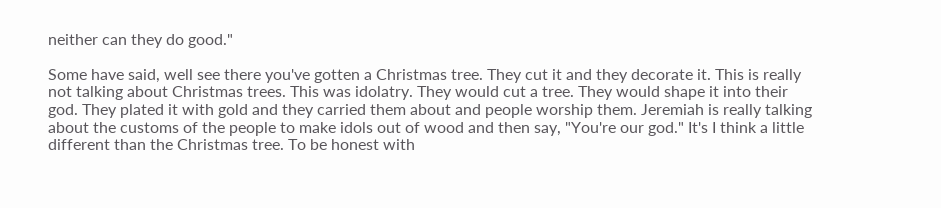neither can they do good."

Some have said, well see there you've gotten a Christmas tree. They cut it and they decorate it. This is really not talking about Christmas trees. This was idolatry. They would cut a tree. They would shape it into their god. They plated it with gold and they carried them about and people worship them. Jeremiah is really talking about the customs of the people to make idols out of wood and then say, "You're our god." It's I think a little different than the Christmas tree. To be honest with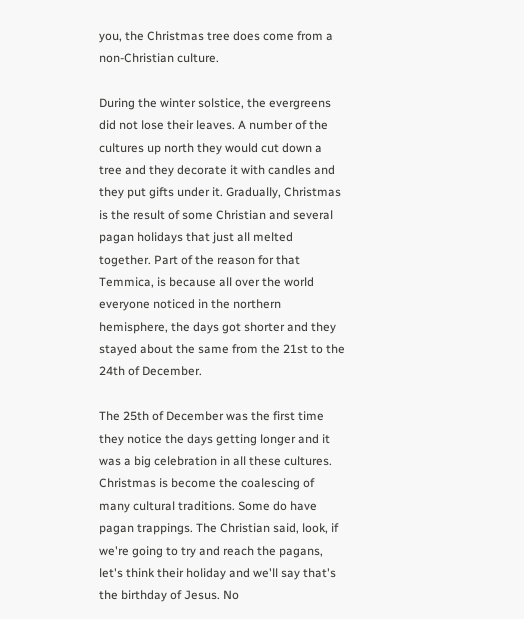you, the Christmas tree does come from a non-Christian culture.

During the winter solstice, the evergreens did not lose their leaves. A number of the cultures up north they would cut down a tree and they decorate it with candles and they put gifts under it. Gradually, Christmas is the result of some Christian and several pagan holidays that just all melted together. Part of the reason for that Temmica, is because all over the world everyone noticed in the northern hemisphere, the days got shorter and they stayed about the same from the 21st to the 24th of December.

The 25th of December was the first time they notice the days getting longer and it was a big celebration in all these cultures. Christmas is become the coalescing of many cultural traditions. Some do have pagan trappings. The Christian said, look, if we're going to try and reach the pagans, let's think their holiday and we'll say that's the birthday of Jesus. No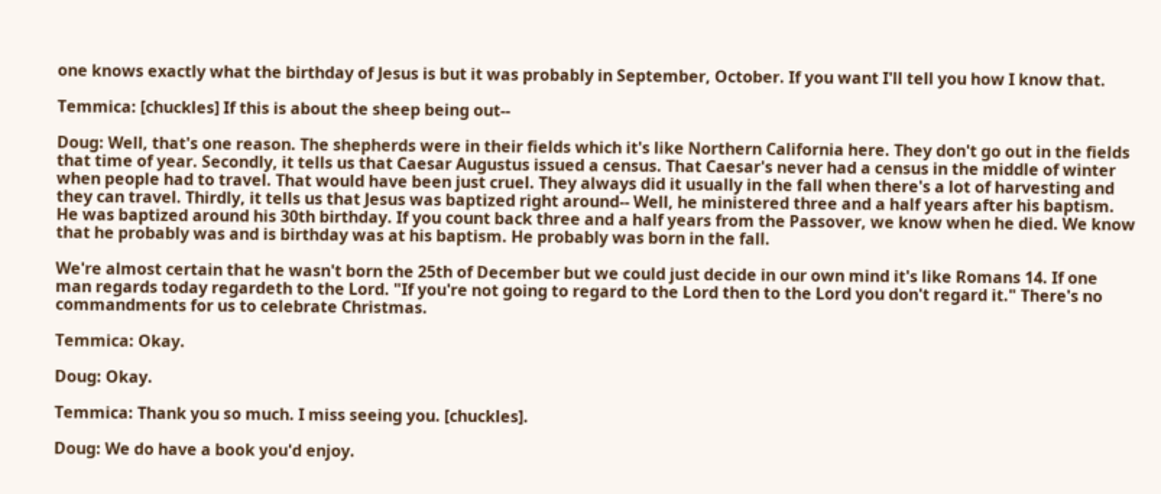one knows exactly what the birthday of Jesus is but it was probably in September, October. If you want I'll tell you how I know that.

Temmica: [chuckles] If this is about the sheep being out--

Doug: Well, that's one reason. The shepherds were in their fields which it's like Northern California here. They don't go out in the fields that time of year. Secondly, it tells us that Caesar Augustus issued a census. That Caesar's never had a census in the middle of winter when people had to travel. That would have been just cruel. They always did it usually in the fall when there's a lot of harvesting and they can travel. Thirdly, it tells us that Jesus was baptized right around-- Well, he ministered three and a half years after his baptism. He was baptized around his 30th birthday. If you count back three and a half years from the Passover, we know when he died. We know that he probably was and is birthday was at his baptism. He probably was born in the fall.

We're almost certain that he wasn't born the 25th of December but we could just decide in our own mind it's like Romans 14. If one man regards today regardeth to the Lord. "If you're not going to regard to the Lord then to the Lord you don't regard it." There's no commandments for us to celebrate Christmas.

Temmica: Okay.

Doug: Okay.

Temmica: Thank you so much. I miss seeing you. [chuckles].

Doug: We do have a book you'd enjoy.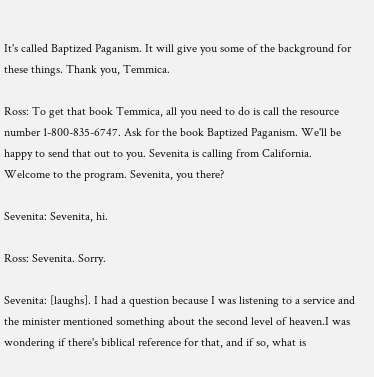It's called Baptized Paganism. It will give you some of the background for these things. Thank you, Temmica.

Ross: To get that book Temmica, all you need to do is call the resource number 1-800-835-6747. Ask for the book Baptized Paganism. We'll be happy to send that out to you. Sevenita is calling from California. Welcome to the program. Sevenita, you there?

Sevenita: Sevenita, hi.

Ross: Sevenita. Sorry.

Sevenita: [laughs]. I had a question because I was listening to a service and the minister mentioned something about the second level of heaven.I was wondering if there's biblical reference for that, and if so, what is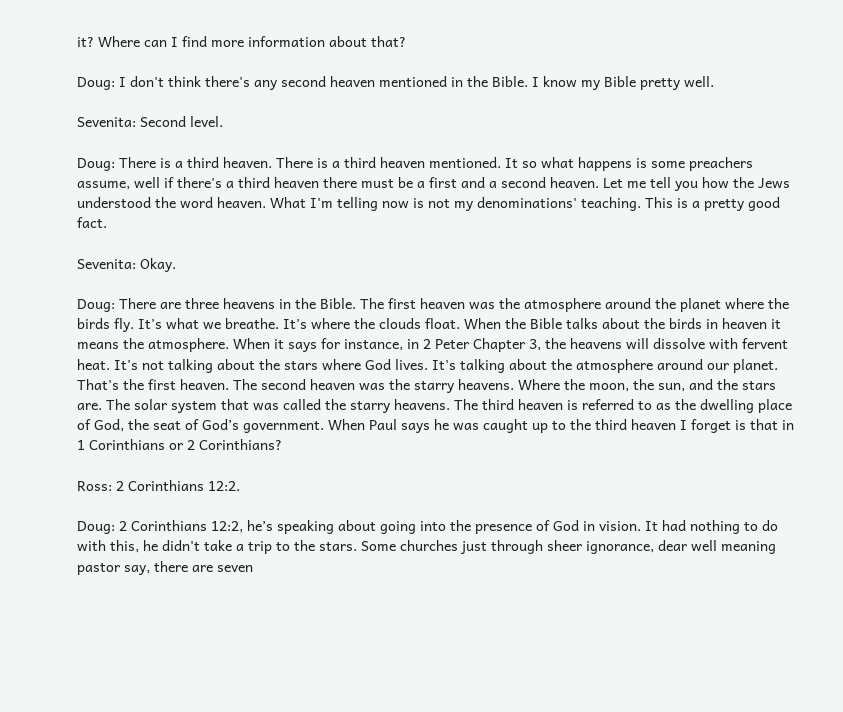it? Where can I find more information about that?

Doug: I don't think there's any second heaven mentioned in the Bible. I know my Bible pretty well.

Sevenita: Second level.

Doug: There is a third heaven. There is a third heaven mentioned. It so what happens is some preachers assume, well if there's a third heaven there must be a first and a second heaven. Let me tell you how the Jews understood the word heaven. What I'm telling now is not my denominations' teaching. This is a pretty good fact.

Sevenita: Okay.

Doug: There are three heavens in the Bible. The first heaven was the atmosphere around the planet where the birds fly. It's what we breathe. It's where the clouds float. When the Bible talks about the birds in heaven it means the atmosphere. When it says for instance, in 2 Peter Chapter 3, the heavens will dissolve with fervent heat. It's not talking about the stars where God lives. It's talking about the atmosphere around our planet. That's the first heaven. The second heaven was the starry heavens. Where the moon, the sun, and the stars are. The solar system that was called the starry heavens. The third heaven is referred to as the dwelling place of God, the seat of God’s government. When Paul says he was caught up to the third heaven I forget is that in 1 Corinthians or 2 Corinthians?

Ross: 2 Corinthians 12:2.

Doug: 2 Corinthians 12:2, he’s speaking about going into the presence of God in vision. It had nothing to do with this, he didn't take a trip to the stars. Some churches just through sheer ignorance, dear well meaning pastor say, there are seven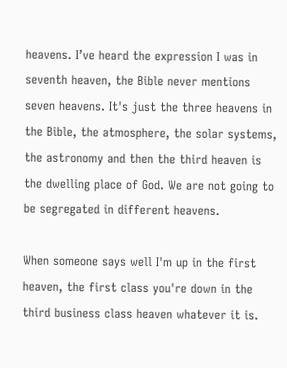heavens. I’ve heard the expression I was in seventh heaven, the Bible never mentions seven heavens. It's just the three heavens in the Bible, the atmosphere, the solar systems, the astronomy and then the third heaven is the dwelling place of God. We are not going to be segregated in different heavens.

When someone says well I'm up in the first heaven, the first class you're down in the third business class heaven whatever it is.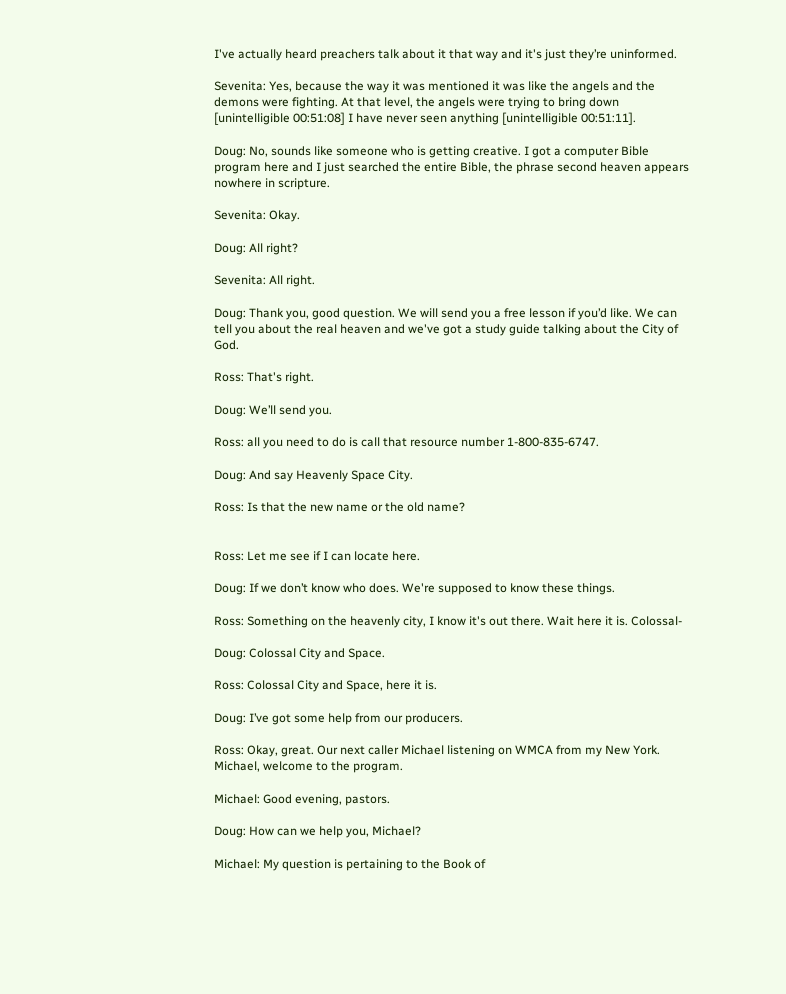I've actually heard preachers talk about it that way and it's just they’re uninformed.

Sevenita: Yes, because the way it was mentioned it was like the angels and the demons were fighting. At that level, the angels were trying to bring down [unintelligible 00:51:08] I have never seen anything [unintelligible 00:51:11].

Doug: No, sounds like someone who is getting creative. I got a computer Bible program here and I just searched the entire Bible, the phrase second heaven appears nowhere in scripture.

Sevenita: Okay.

Doug: All right?

Sevenita: All right.

Doug: Thank you, good question. We will send you a free lesson if you’d like. We can tell you about the real heaven and we've got a study guide talking about the City of God.

Ross: That's right.

Doug: We’ll send you.

Ross: all you need to do is call that resource number 1-800-835-6747.

Doug: And say Heavenly Space City.

Ross: Is that the new name or the old name?


Ross: Let me see if I can locate here.

Doug: If we don’t know who does. We're supposed to know these things.

Ross: Something on the heavenly city, I know it's out there. Wait here it is. Colossal-

Doug: Colossal City and Space.

Ross: Colossal City and Space, here it is.

Doug: I’ve got some help from our producers.

Ross: Okay, great. Our next caller Michael listening on WMCA from my New York. Michael, welcome to the program.

Michael: Good evening, pastors.

Doug: How can we help you, Michael?

Michael: My question is pertaining to the Book of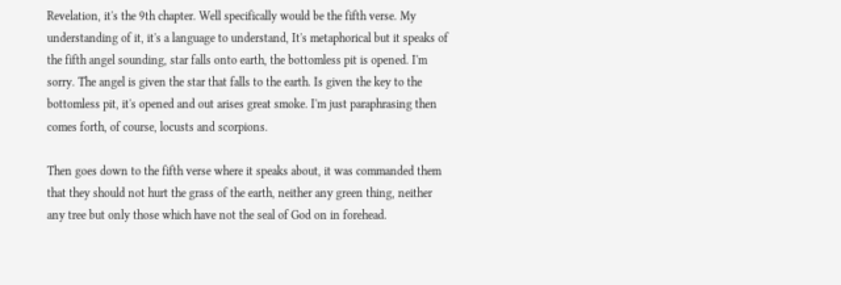Revelation, it's the 9th chapter. Well specifically would be the fifth verse. My understanding of it, it's a language to understand, It's metaphorical but it speaks of the fifth angel sounding, star falls onto earth, the bottomless pit is opened. I'm sorry. The angel is given the star that falls to the earth. Is given the key to the bottomless pit, it's opened and out arises great smoke. I'm just paraphrasing then comes forth, of course, locusts and scorpions.

Then goes down to the fifth verse where it speaks about, it was commanded them that they should not hurt the grass of the earth, neither any green thing, neither any tree but only those which have not the seal of God on in forehead.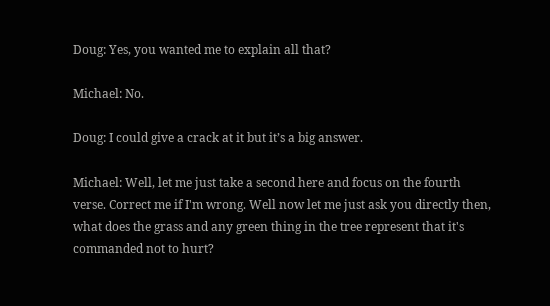Doug: Yes, you wanted me to explain all that?

Michael: No.

Doug: I could give a crack at it but it’s a big answer.

Michael: Well, let me just take a second here and focus on the fourth verse. Correct me if I'm wrong. Well now let me just ask you directly then, what does the grass and any green thing in the tree represent that it's commanded not to hurt?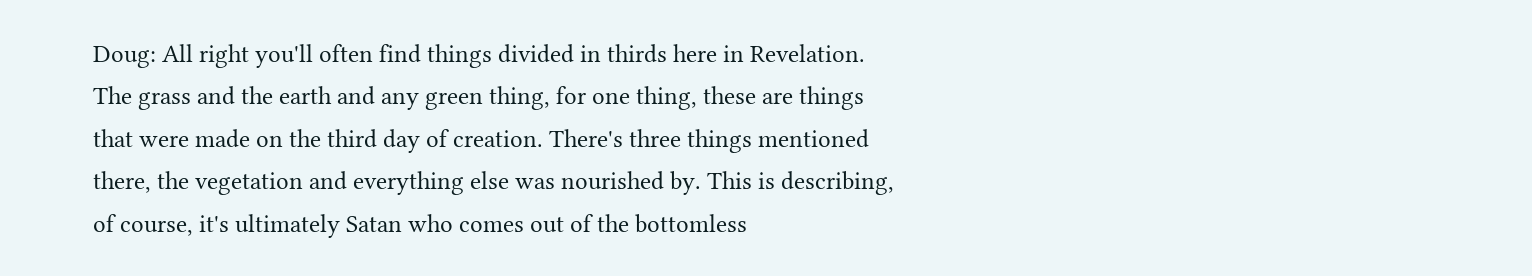Doug: All right you'll often find things divided in thirds here in Revelation. The grass and the earth and any green thing, for one thing, these are things that were made on the third day of creation. There's three things mentioned there, the vegetation and everything else was nourished by. This is describing, of course, it's ultimately Satan who comes out of the bottomless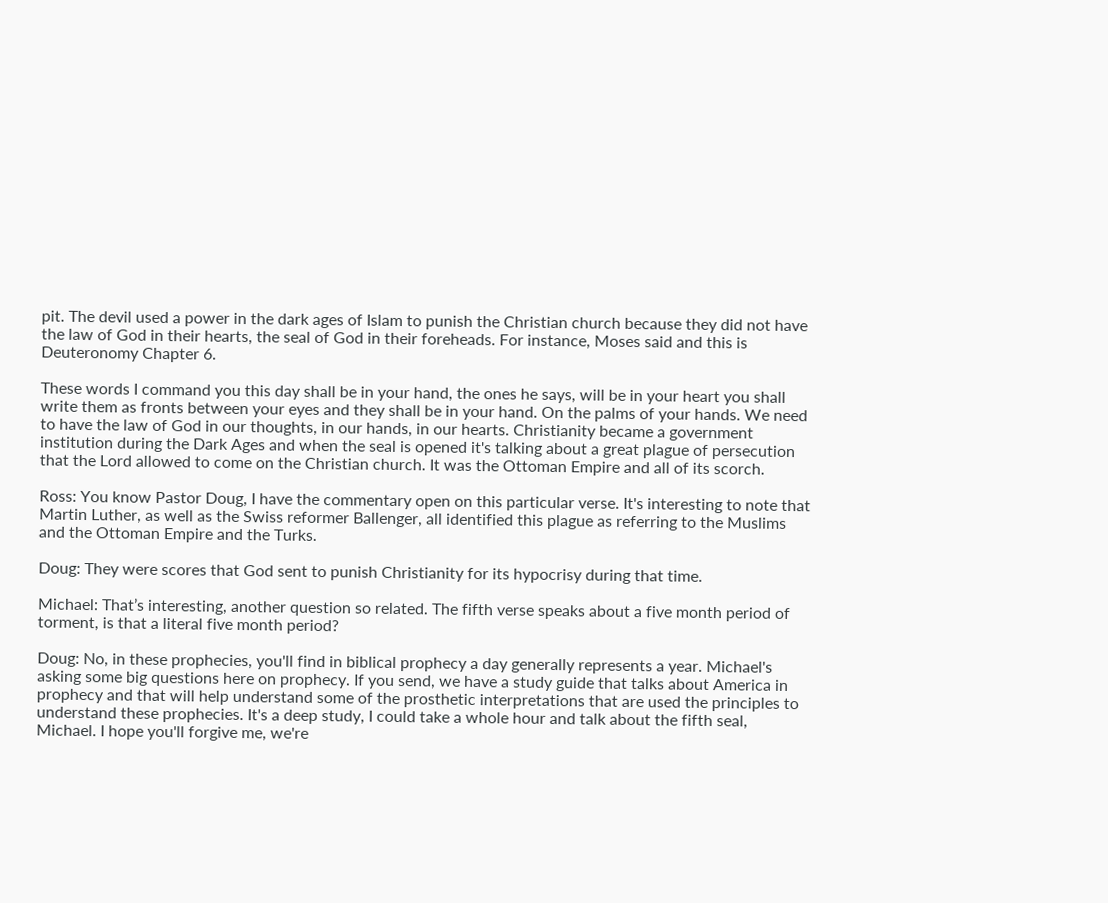pit. The devil used a power in the dark ages of Islam to punish the Christian church because they did not have the law of God in their hearts, the seal of God in their foreheads. For instance, Moses said and this is Deuteronomy Chapter 6.

These words I command you this day shall be in your hand, the ones he says, will be in your heart you shall write them as fronts between your eyes and they shall be in your hand. On the palms of your hands. We need to have the law of God in our thoughts, in our hands, in our hearts. Christianity became a government institution during the Dark Ages and when the seal is opened it's talking about a great plague of persecution that the Lord allowed to come on the Christian church. It was the Ottoman Empire and all of its scorch.

Ross: You know Pastor Doug, I have the commentary open on this particular verse. It's interesting to note that Martin Luther, as well as the Swiss reformer Ballenger, all identified this plague as referring to the Muslims and the Ottoman Empire and the Turks.

Doug: They were scores that God sent to punish Christianity for its hypocrisy during that time.

Michael: That’s interesting, another question so related. The fifth verse speaks about a five month period of torment, is that a literal five month period?

Doug: No, in these prophecies, you'll find in biblical prophecy a day generally represents a year. Michael's asking some big questions here on prophecy. If you send, we have a study guide that talks about America in prophecy and that will help understand some of the prosthetic interpretations that are used the principles to understand these prophecies. It's a deep study, I could take a whole hour and talk about the fifth seal, Michael. I hope you'll forgive me, we're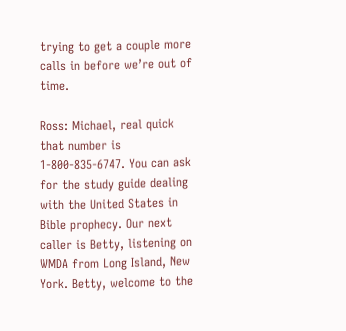trying to get a couple more calls in before we’re out of time.

Ross: Michael, real quick that number is 1-800-835-6747. You can ask for the study guide dealing with the United States in Bible prophecy. Our next caller is Betty, listening on WMDA from Long Island, New York. Betty, welcome to the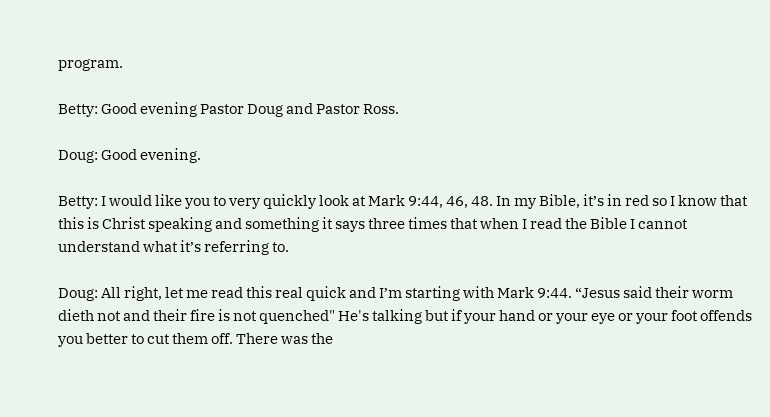program.

Betty: Good evening Pastor Doug and Pastor Ross.

Doug: Good evening.

Betty: I would like you to very quickly look at Mark 9:44, 46, 48. In my Bible, it’s in red so I know that this is Christ speaking and something it says three times that when I read the Bible I cannot understand what it’s referring to.

Doug: All right, let me read this real quick and I’m starting with Mark 9:44. “Jesus said their worm dieth not and their fire is not quenched" He's talking but if your hand or your eye or your foot offends you better to cut them off. There was the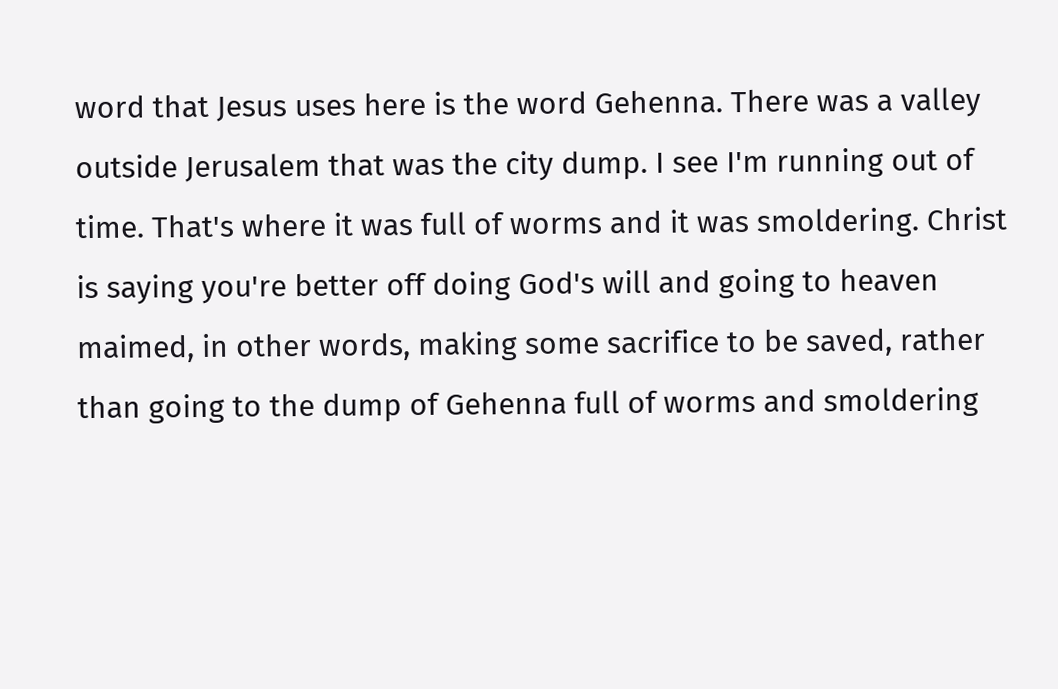word that Jesus uses here is the word Gehenna. There was a valley outside Jerusalem that was the city dump. I see I'm running out of time. That's where it was full of worms and it was smoldering. Christ is saying you're better off doing God's will and going to heaven maimed, in other words, making some sacrifice to be saved, rather than going to the dump of Gehenna full of worms and smoldering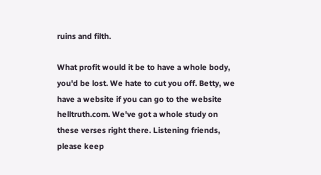ruins and filth.

What profit would it be to have a whole body, you'd be lost. We hate to cut you off. Betty, we have a website if you can go to the website helltruth.com. We've got a whole study on these verses right there. Listening friends, please keep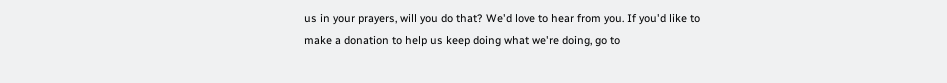us in your prayers, will you do that? We'd love to hear from you. If you'd like to make a donation to help us keep doing what we're doing, go to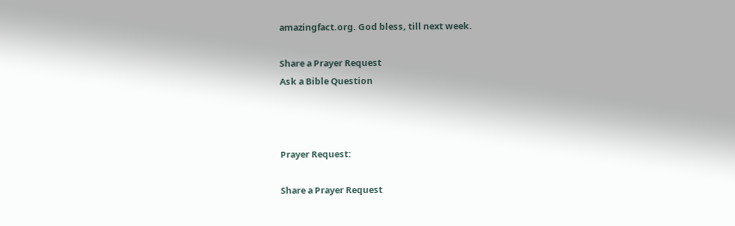amazingfact.org. God bless, till next week.

Share a Prayer Request
Ask a Bible Question



Prayer Request:

Share a Prayer Request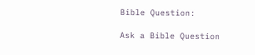Bible Question:

Ask a Bible Question